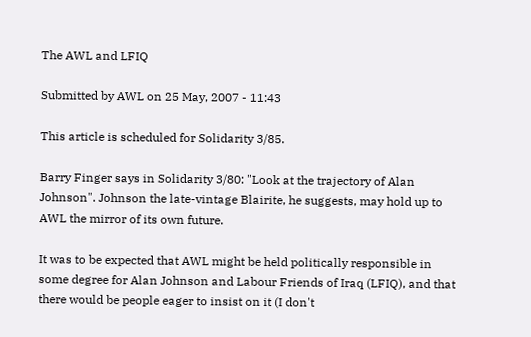The AWL and LFIQ

Submitted by AWL on 25 May, 2007 - 11:43

This article is scheduled for Solidarity 3/85.

Barry Finger says in Solidarity 3/80: "Look at the trajectory of Alan Johnson". Johnson the late-vintage Blairite, he suggests, may hold up to AWL the mirror of its own future.

It was to be expected that AWL might be held politically responsible in some degree for Alan Johnson and Labour Friends of Iraq (LFIQ), and that there would be people eager to insist on it (I don't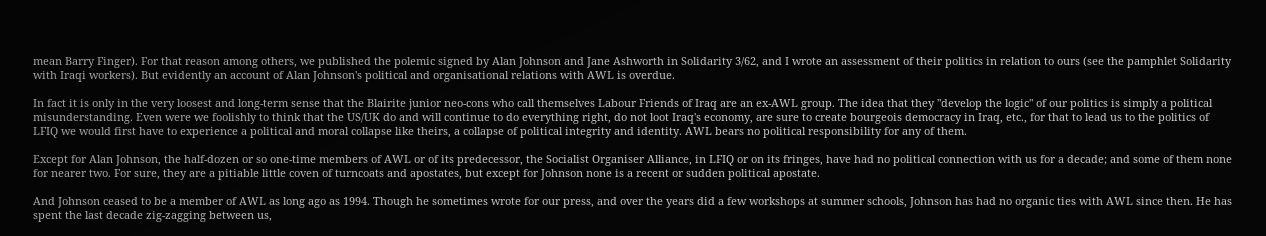mean Barry Finger). For that reason among others, we published the polemic signed by Alan Johnson and Jane Ashworth in Solidarity 3/62, and I wrote an assessment of their politics in relation to ours (see the pamphlet Solidarity with Iraqi workers). But evidently an account of Alan Johnson's political and organisational relations with AWL is overdue.

In fact it is only in the very loosest and long-term sense that the Blairite junior neo-cons who call themselves Labour Friends of Iraq are an ex-AWL group. The idea that they "develop the logic" of our politics is simply a political misunderstanding. Even were we foolishly to think that the US/UK do and will continue to do everything right, do not loot Iraq's economy, are sure to create bourgeois democracy in Iraq, etc., for that to lead us to the politics of LFIQ we would first have to experience a political and moral collapse like theirs, a collapse of political integrity and identity. AWL bears no political responsibility for any of them.

Except for Alan Johnson, the half-dozen or so one-time members of AWL or of its predecessor, the Socialist Organiser Alliance, in LFIQ or on its fringes, have had no political connection with us for a decade; and some of them none for nearer two. For sure, they are a pitiable little coven of turncoats and apostates, but except for Johnson none is a recent or sudden political apostate.

And Johnson ceased to be a member of AWL as long ago as 1994. Though he sometimes wrote for our press, and over the years did a few workshops at summer schools, Johnson has had no organic ties with AWL since then. He has spent the last decade zig-zagging between us,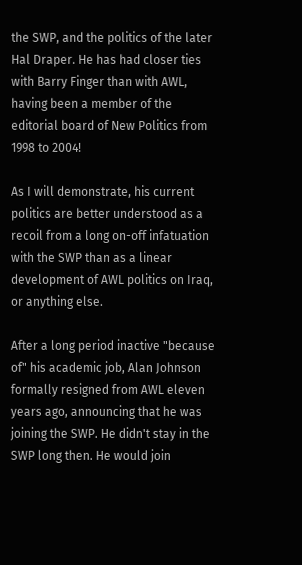the SWP, and the politics of the later Hal Draper. He has had closer ties with Barry Finger than with AWL, having been a member of the editorial board of New Politics from 1998 to 2004!

As I will demonstrate, his current politics are better understood as a recoil from a long on-off infatuation with the SWP than as a linear development of AWL politics on Iraq, or anything else.

After a long period inactive "because of" his academic job, Alan Johnson formally resigned from AWL eleven years ago, announcing that he was joining the SWP. He didn't stay in the SWP long then. He would join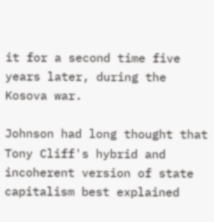it for a second time five years later, during the Kosova war.

Johnson had long thought that Tony Cliff's hybrid and incoherent version of state capitalism best explained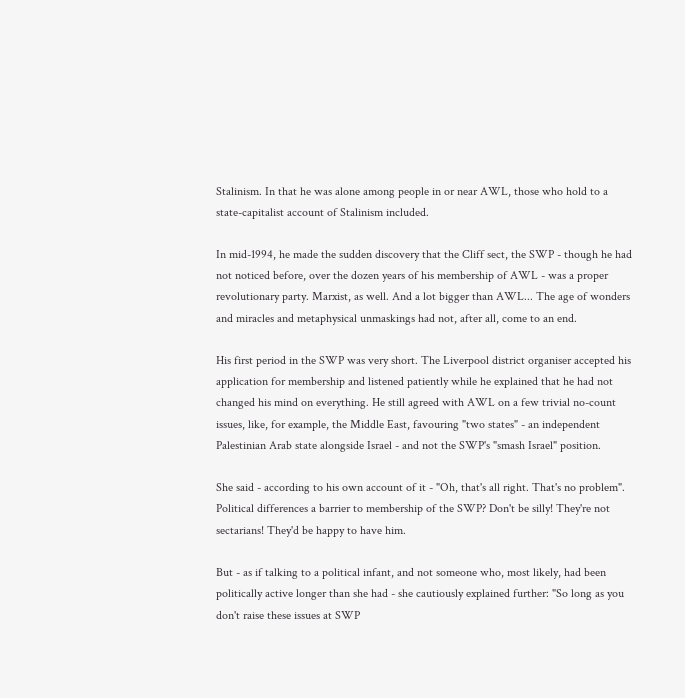Stalinism. In that he was alone among people in or near AWL, those who hold to a state-capitalist account of Stalinism included.

In mid-1994, he made the sudden discovery that the Cliff sect, the SWP - though he had not noticed before, over the dozen years of his membership of AWL - was a proper revolutionary party. Marxist, as well. And a lot bigger than AWL... The age of wonders and miracles and metaphysical unmaskings had not, after all, come to an end.

His first period in the SWP was very short. The Liverpool district organiser accepted his application for membership and listened patiently while he explained that he had not changed his mind on everything. He still agreed with AWL on a few trivial no-count issues, like, for example, the Middle East, favouring "two states" - an independent Palestinian Arab state alongside Israel - and not the SWP's "smash Israel" position.

She said - according to his own account of it - "Oh, that's all right. That's no problem". Political differences a barrier to membership of the SWP? Don't be silly! They're not sectarians! They'd be happy to have him.

But - as if talking to a political infant, and not someone who, most likely, had been politically active longer than she had - she cautiously explained further: "So long as you don't raise these issues at SWP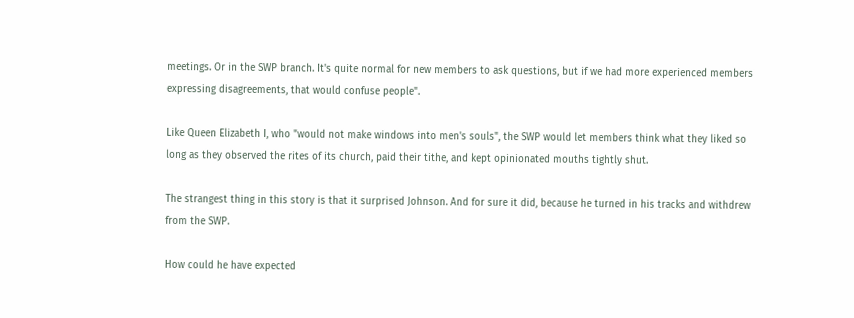meetings. Or in the SWP branch. It's quite normal for new members to ask questions, but if we had more experienced members expressing disagreements, that would confuse people".

Like Queen Elizabeth I, who "would not make windows into men's souls", the SWP would let members think what they liked so long as they observed the rites of its church, paid their tithe, and kept opinionated mouths tightly shut.

The strangest thing in this story is that it surprised Johnson. And for sure it did, because he turned in his tracks and withdrew from the SWP.

How could he have expected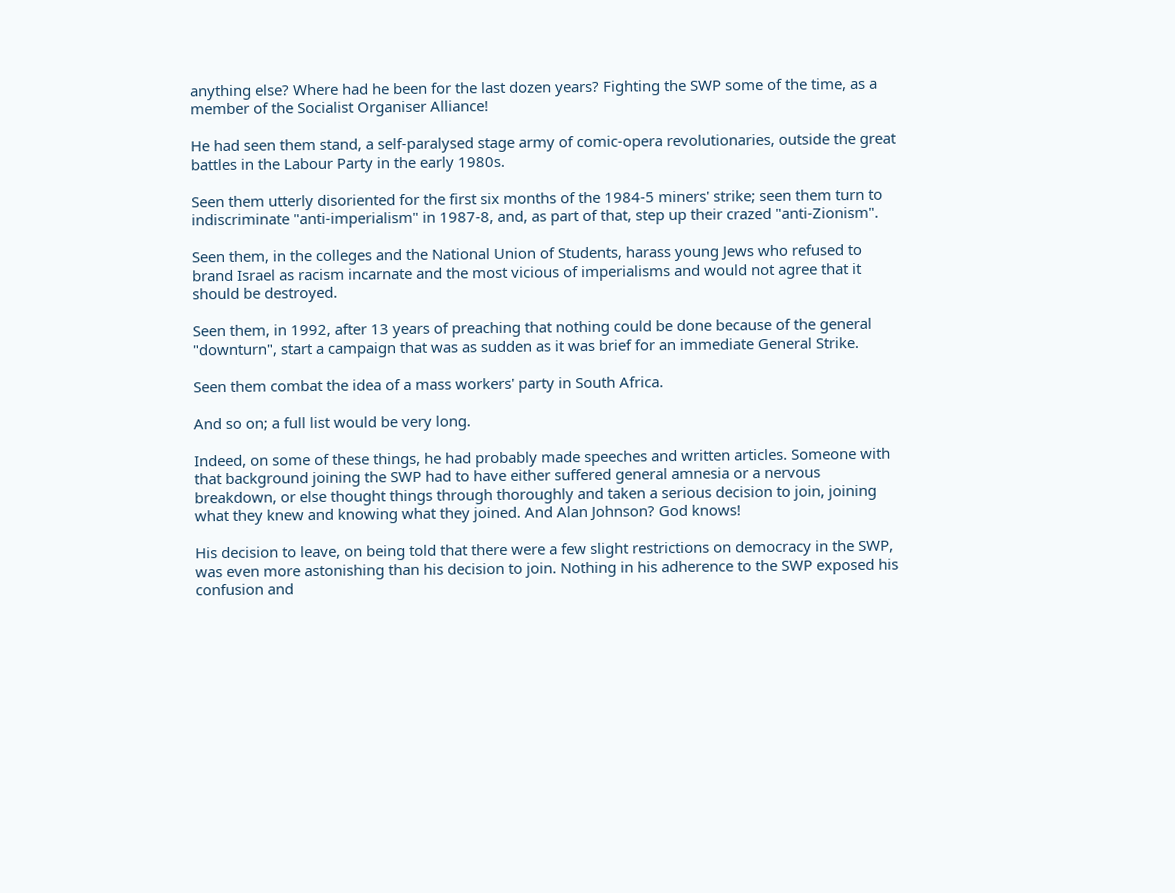anything else? Where had he been for the last dozen years? Fighting the SWP some of the time, as a member of the Socialist Organiser Alliance!

He had seen them stand, a self-paralysed stage army of comic-opera revolutionaries, outside the great battles in the Labour Party in the early 1980s.

Seen them utterly disoriented for the first six months of the 1984-5 miners' strike; seen them turn to indiscriminate "anti-imperialism" in 1987-8, and, as part of that, step up their crazed "anti-Zionism".

Seen them, in the colleges and the National Union of Students, harass young Jews who refused to brand Israel as racism incarnate and the most vicious of imperialisms and would not agree that it should be destroyed.

Seen them, in 1992, after 13 years of preaching that nothing could be done because of the general "downturn", start a campaign that was as sudden as it was brief for an immediate General Strike.

Seen them combat the idea of a mass workers' party in South Africa.

And so on; a full list would be very long.

Indeed, on some of these things, he had probably made speeches and written articles. Someone with that background joining the SWP had to have either suffered general amnesia or a nervous breakdown, or else thought things through thoroughly and taken a serious decision to join, joining what they knew and knowing what they joined. And Alan Johnson? God knows!

His decision to leave, on being told that there were a few slight restrictions on democracy in the SWP, was even more astonishing than his decision to join. Nothing in his adherence to the SWP exposed his confusion and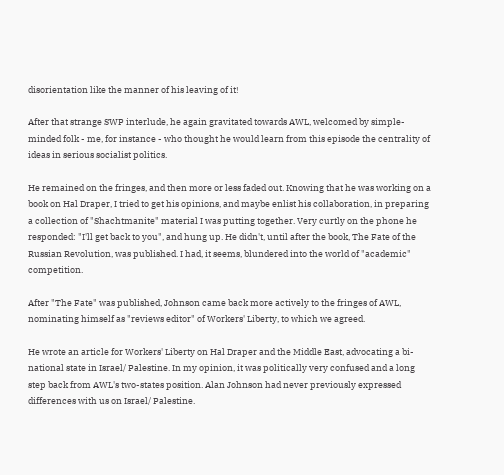disorientation like the manner of his leaving of it!

After that strange SWP interlude, he again gravitated towards AWL, welcomed by simple-minded folk - me, for instance - who thought he would learn from this episode the centrality of ideas in serious socialist politics.

He remained on the fringes, and then more or less faded out. Knowing that he was working on a book on Hal Draper, I tried to get his opinions, and maybe enlist his collaboration, in preparing a collection of "Shachtmanite" material I was putting together. Very curtly on the phone he responded: "I'll get back to you", and hung up. He didn't, until after the book, The Fate of the Russian Revolution, was published. I had, it seems, blundered into the world of "academic" competition.

After "The Fate" was published, Johnson came back more actively to the fringes of AWL, nominating himself as "reviews editor" of Workers' Liberty, to which we agreed.

He wrote an article for Workers' Liberty on Hal Draper and the Middle East, advocating a bi-national state in Israel/ Palestine. In my opinion, it was politically very confused and a long step back from AWL's two-states position. Alan Johnson had never previously expressed differences with us on Israel/ Palestine.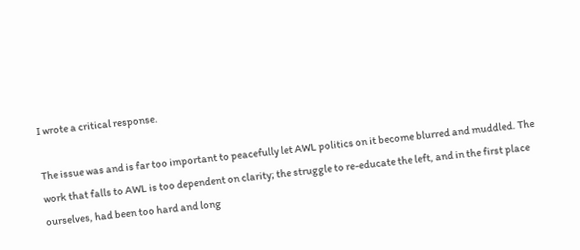I wrote a critical response.

The issue was and is far too important to peacefully let AWL politics on it become blurred and muddled. The work that falls to AWL is too dependent on clarity; the struggle to re-educate the left, and in the first place ourselves, had been too hard and long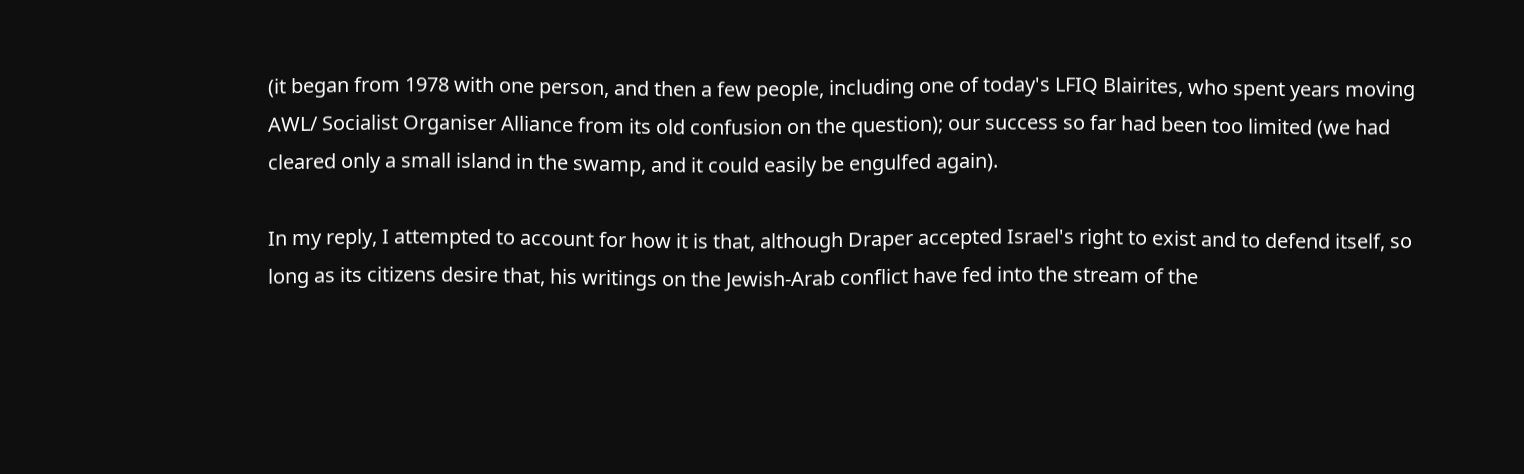(it began from 1978 with one person, and then a few people, including one of today's LFIQ Blairites, who spent years moving AWL/ Socialist Organiser Alliance from its old confusion on the question); our success so far had been too limited (we had cleared only a small island in the swamp, and it could easily be engulfed again).

In my reply, I attempted to account for how it is that, although Draper accepted Israel's right to exist and to defend itself, so long as its citizens desire that, his writings on the Jewish-Arab conflict have fed into the stream of the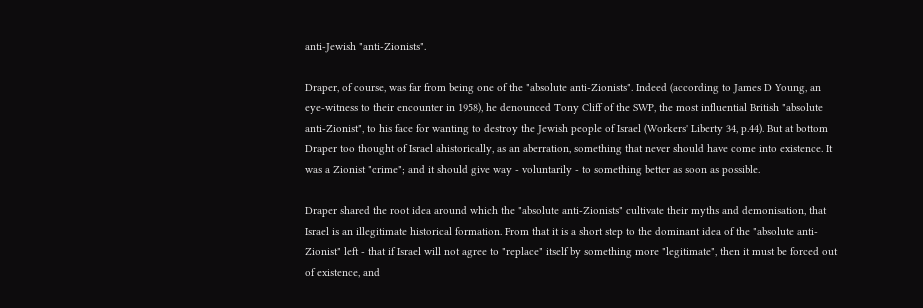anti-Jewish "anti-Zionists".

Draper, of course, was far from being one of the "absolute anti-Zionists". Indeed (according to James D Young, an eye-witness to their encounter in 1958), he denounced Tony Cliff of the SWP, the most influential British "absolute anti-Zionist", to his face for wanting to destroy the Jewish people of Israel (Workers' Liberty 34, p.44). But at bottom Draper too thought of Israel ahistorically, as an aberration, something that never should have come into existence. It was a Zionist "crime"; and it should give way - voluntarily - to something better as soon as possible.

Draper shared the root idea around which the "absolute anti-Zionists" cultivate their myths and demonisation, that Israel is an illegitimate historical formation. From that it is a short step to the dominant idea of the "absolute anti-Zionist" left - that if Israel will not agree to "replace" itself by something more "legitimate", then it must be forced out of existence, and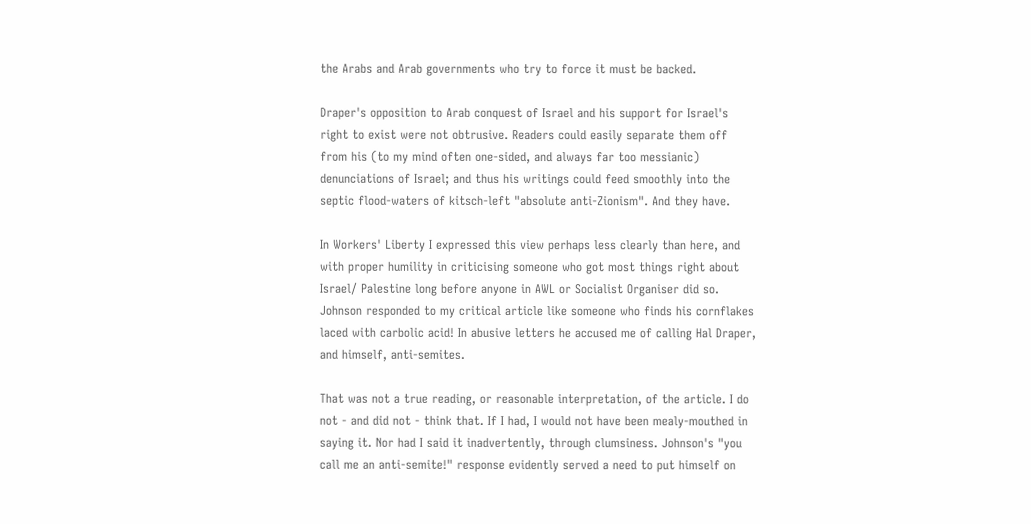the Arabs and Arab governments who try to force it must be backed.

Draper's opposition to Arab conquest of Israel and his support for Israel's right to exist were not obtrusive. Readers could easily separate them off from his (to my mind often one-sided, and always far too messianic) denunciations of Israel; and thus his writings could feed smoothly into the septic flood-waters of kitsch-left "absolute anti-Zionism". And they have.

In Workers' Liberty I expressed this view perhaps less clearly than here, and with proper humility in criticising someone who got most things right about Israel/ Palestine long before anyone in AWL or Socialist Organiser did so. Johnson responded to my critical article like someone who finds his cornflakes laced with carbolic acid! In abusive letters he accused me of calling Hal Draper, and himself, anti-semites.

That was not a true reading, or reasonable interpretation, of the article. I do not - and did not - think that. If I had, I would not have been mealy-mouthed in saying it. Nor had I said it inadvertently, through clumsiness. Johnson's "you call me an anti-semite!" response evidently served a need to put himself on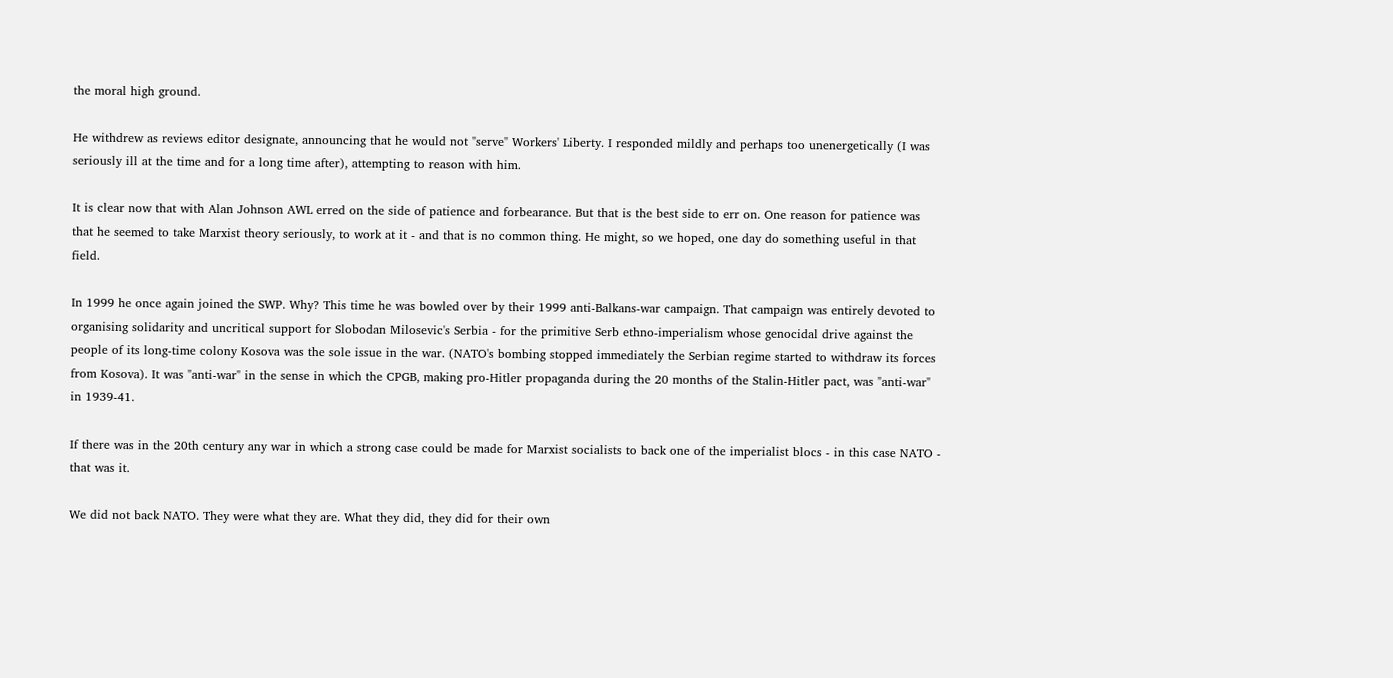the moral high ground.

He withdrew as reviews editor designate, announcing that he would not "serve" Workers' Liberty. I responded mildly and perhaps too unenergetically (I was seriously ill at the time and for a long time after), attempting to reason with him.

It is clear now that with Alan Johnson AWL erred on the side of patience and forbearance. But that is the best side to err on. One reason for patience was that he seemed to take Marxist theory seriously, to work at it - and that is no common thing. He might, so we hoped, one day do something useful in that field.

In 1999 he once again joined the SWP. Why? This time he was bowled over by their 1999 anti-Balkans-war campaign. That campaign was entirely devoted to organising solidarity and uncritical support for Slobodan Milosevic's Serbia - for the primitive Serb ethno-imperialism whose genocidal drive against the people of its long-time colony Kosova was the sole issue in the war. (NATO's bombing stopped immediately the Serbian regime started to withdraw its forces from Kosova). It was "anti-war" in the sense in which the CPGB, making pro-Hitler propaganda during the 20 months of the Stalin-Hitler pact, was "anti-war" in 1939-41.

If there was in the 20th century any war in which a strong case could be made for Marxist socialists to back one of the imperialist blocs - in this case NATO - that was it.

We did not back NATO. They were what they are. What they did, they did for their own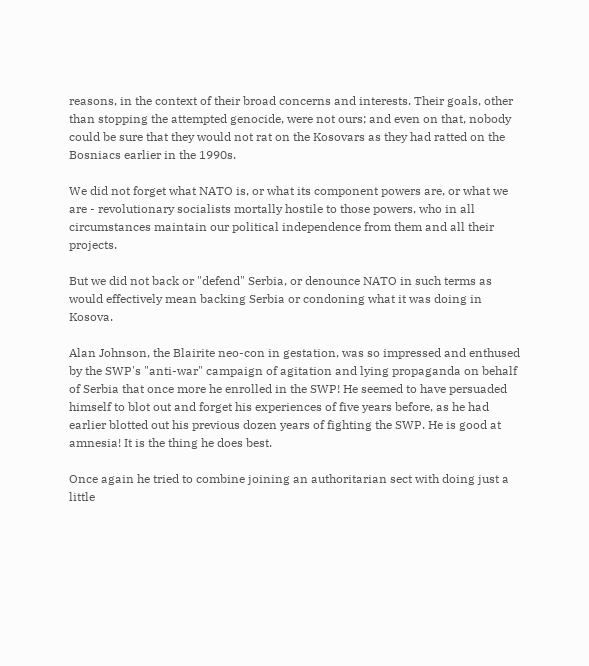reasons, in the context of their broad concerns and interests. Their goals, other than stopping the attempted genocide, were not ours; and even on that, nobody could be sure that they would not rat on the Kosovars as they had ratted on the Bosniacs earlier in the 1990s.

We did not forget what NATO is, or what its component powers are, or what we are - revolutionary socialists mortally hostile to those powers, who in all circumstances maintain our political independence from them and all their projects.

But we did not back or "defend" Serbia, or denounce NATO in such terms as would effectively mean backing Serbia or condoning what it was doing in Kosova.

Alan Johnson, the Blairite neo-con in gestation, was so impressed and enthused by the SWP's "anti-war" campaign of agitation and lying propaganda on behalf of Serbia that once more he enrolled in the SWP! He seemed to have persuaded himself to blot out and forget his experiences of five years before, as he had earlier blotted out his previous dozen years of fighting the SWP. He is good at amnesia! It is the thing he does best.

Once again he tried to combine joining an authoritarian sect with doing just a little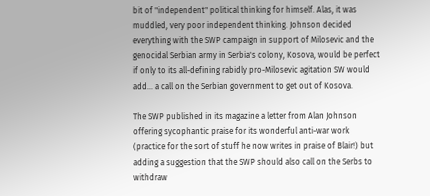bit of "independent" political thinking for himself. Alas, it was muddled, very poor independent thinking. Johnson decided everything with the SWP campaign in support of Milosevic and the genocidal Serbian army in Serbia's colony, Kosova, would be perfect if only to its all-defining rabidly pro-Milosevic agitation SW would add... a call on the Serbian government to get out of Kosova.

The SWP published in its magazine a letter from Alan Johnson offering sycophantic praise for its wonderful anti-war work (practice for the sort of stuff he now writes in praise of Blair!) but adding a suggestion that the SWP should also call on the Serbs to withdraw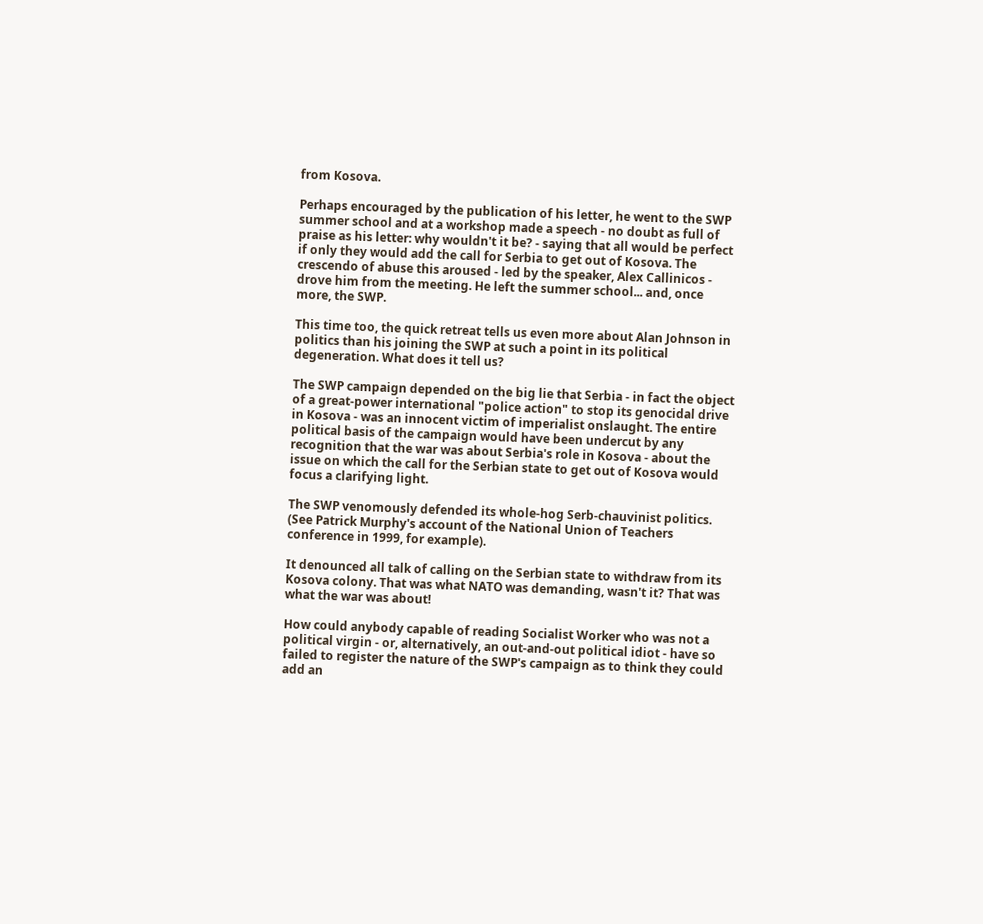from Kosova.

Perhaps encouraged by the publication of his letter, he went to the SWP summer school and at a workshop made a speech - no doubt as full of praise as his letter: why wouldn't it be? - saying that all would be perfect if only they would add the call for Serbia to get out of Kosova. The crescendo of abuse this aroused - led by the speaker, Alex Callinicos - drove him from the meeting. He left the summer school... and, once more, the SWP.

This time too, the quick retreat tells us even more about Alan Johnson in politics than his joining the SWP at such a point in its political degeneration. What does it tell us?

The SWP campaign depended on the big lie that Serbia - in fact the object of a great-power international "police action" to stop its genocidal drive in Kosova - was an innocent victim of imperialist onslaught. The entire political basis of the campaign would have been undercut by any recognition that the war was about Serbia's role in Kosova - about the issue on which the call for the Serbian state to get out of Kosova would focus a clarifying light.

The SWP venomously defended its whole-hog Serb-chauvinist politics. (See Patrick Murphy's account of the National Union of Teachers conference in 1999, for example).

It denounced all talk of calling on the Serbian state to withdraw from its Kosova colony. That was what NATO was demanding, wasn't it? That was what the war was about!

How could anybody capable of reading Socialist Worker who was not a political virgin - or, alternatively, an out-and-out political idiot - have so failed to register the nature of the SWP's campaign as to think they could add an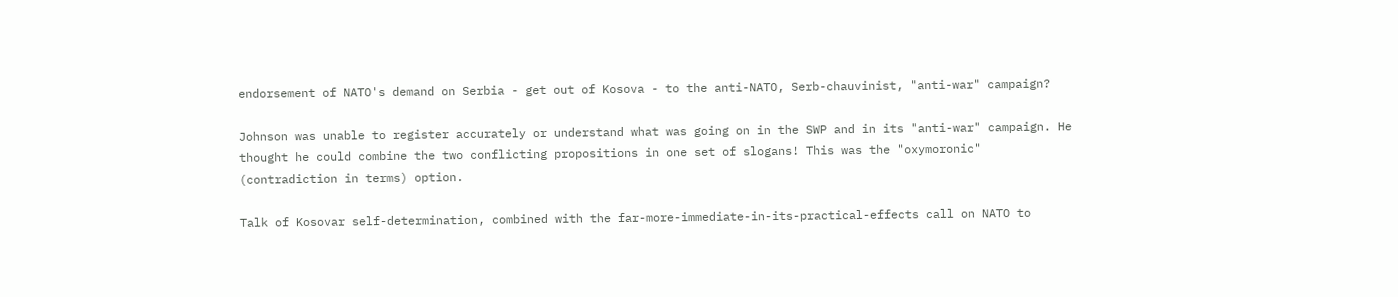endorsement of NATO's demand on Serbia - get out of Kosova - to the anti-NATO, Serb-chauvinist, "anti-war" campaign?

Johnson was unable to register accurately or understand what was going on in the SWP and in its "anti-war" campaign. He thought he could combine the two conflicting propositions in one set of slogans! This was the "oxymoronic" (contradiction in terms) option.

Talk of Kosovar self-determination, combined with the far-more-immediate-in-its-practical-effects call on NATO to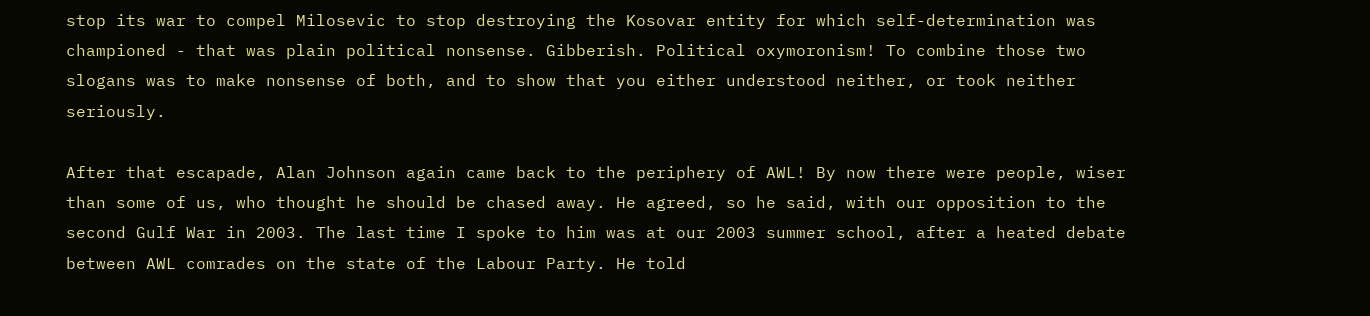stop its war to compel Milosevic to stop destroying the Kosovar entity for which self-determination was championed - that was plain political nonsense. Gibberish. Political oxymoronism! To combine those two slogans was to make nonsense of both, and to show that you either understood neither, or took neither seriously.

After that escapade, Alan Johnson again came back to the periphery of AWL! By now there were people, wiser than some of us, who thought he should be chased away. He agreed, so he said, with our opposition to the second Gulf War in 2003. The last time I spoke to him was at our 2003 summer school, after a heated debate between AWL comrades on the state of the Labour Party. He told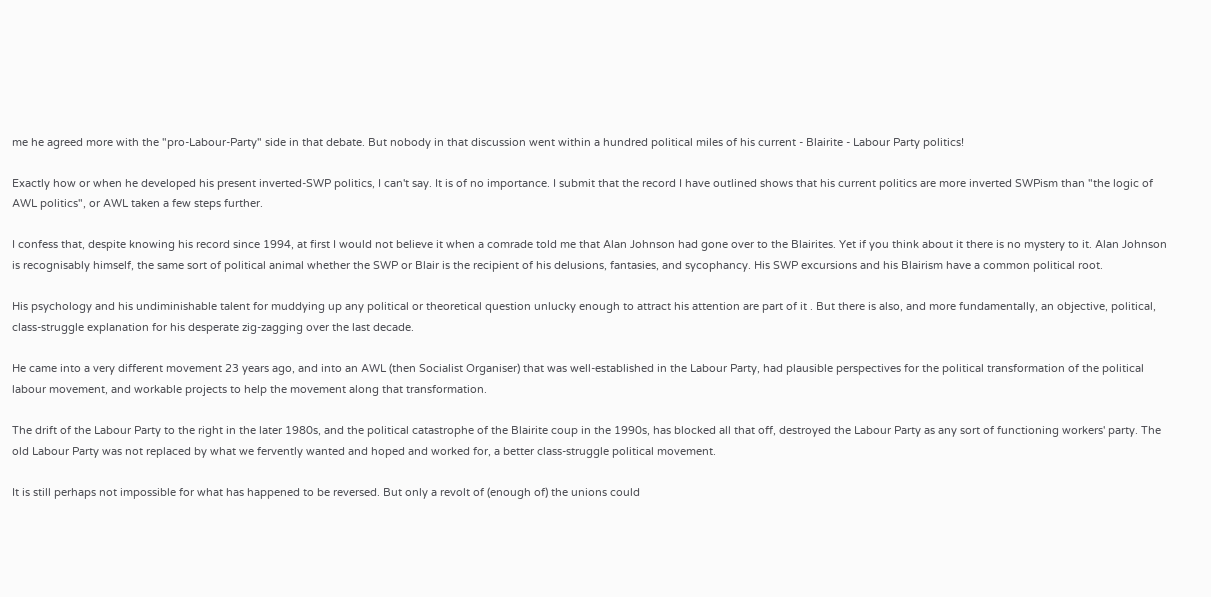me he agreed more with the "pro-Labour-Party" side in that debate. But nobody in that discussion went within a hundred political miles of his current - Blairite - Labour Party politics!

Exactly how or when he developed his present inverted-SWP politics, I can't say. It is of no importance. I submit that the record I have outlined shows that his current politics are more inverted SWPism than "the logic of AWL politics", or AWL taken a few steps further.

I confess that, despite knowing his record since 1994, at first I would not believe it when a comrade told me that Alan Johnson had gone over to the Blairites. Yet if you think about it there is no mystery to it. Alan Johnson is recognisably himself, the same sort of political animal whether the SWP or Blair is the recipient of his delusions, fantasies, and sycophancy. His SWP excursions and his Blairism have a common political root.

His psychology and his undiminishable talent for muddying up any political or theoretical question unlucky enough to attract his attention are part of it . But there is also, and more fundamentally, an objective, political, class-struggle explanation for his desperate zig-zagging over the last decade.

He came into a very different movement 23 years ago, and into an AWL (then Socialist Organiser) that was well-established in the Labour Party, had plausible perspectives for the political transformation of the political labour movement, and workable projects to help the movement along that transformation.

The drift of the Labour Party to the right in the later 1980s, and the political catastrophe of the Blairite coup in the 1990s, has blocked all that off, destroyed the Labour Party as any sort of functioning workers' party. The old Labour Party was not replaced by what we fervently wanted and hoped and worked for, a better class-struggle political movement.

It is still perhaps not impossible for what has happened to be reversed. But only a revolt of (enough of) the unions could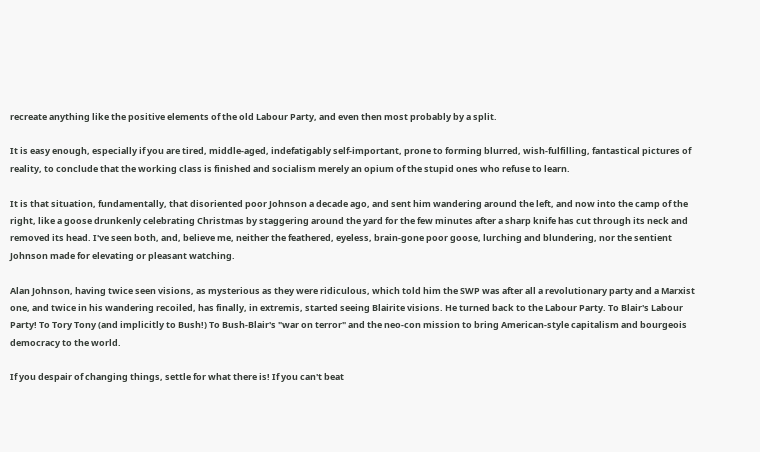recreate anything like the positive elements of the old Labour Party, and even then most probably by a split.

It is easy enough, especially if you are tired, middle-aged, indefatigably self-important, prone to forming blurred, wish-fulfilling, fantastical pictures of reality, to conclude that the working class is finished and socialism merely an opium of the stupid ones who refuse to learn.

It is that situation, fundamentally, that disoriented poor Johnson a decade ago, and sent him wandering around the left, and now into the camp of the right, like a goose drunkenly celebrating Christmas by staggering around the yard for the few minutes after a sharp knife has cut through its neck and removed its head. I've seen both, and, believe me, neither the feathered, eyeless, brain-gone poor goose, lurching and blundering, nor the sentient Johnson made for elevating or pleasant watching.

Alan Johnson, having twice seen visions, as mysterious as they were ridiculous, which told him the SWP was after all a revolutionary party and a Marxist one, and twice in his wandering recoiled, has finally, in extremis, started seeing Blairite visions. He turned back to the Labour Party. To Blair's Labour Party! To Tory Tony (and implicitly to Bush!) To Bush-Blair's "war on terror" and the neo-con mission to bring American-style capitalism and bourgeois democracy to the world.

If you despair of changing things, settle for what there is! If you can't beat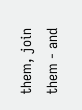them, join them - and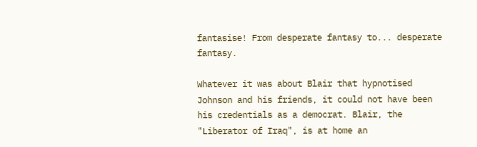fantasise! From desperate fantasy to... desperate fantasy.

Whatever it was about Blair that hypnotised Johnson and his friends, it could not have been his credentials as a democrat. Blair, the "Liberator of Iraq", is at home an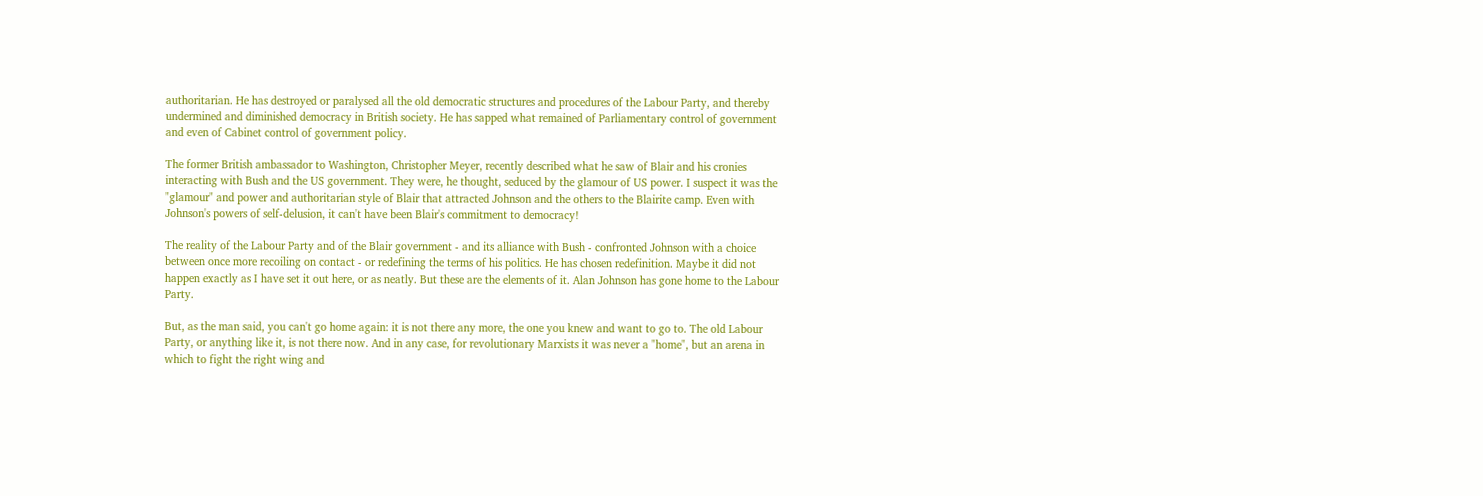authoritarian. He has destroyed or paralysed all the old democratic structures and procedures of the Labour Party, and thereby undermined and diminished democracy in British society. He has sapped what remained of Parliamentary control of government and even of Cabinet control of government policy.

The former British ambassador to Washington, Christopher Meyer, recently described what he saw of Blair and his cronies interacting with Bush and the US government. They were, he thought, seduced by the glamour of US power. I suspect it was the "glamour" and power and authoritarian style of Blair that attracted Johnson and the others to the Blairite camp. Even with Johnson's powers of self-delusion, it can't have been Blair's commitment to democracy!

The reality of the Labour Party and of the Blair government - and its alliance with Bush - confronted Johnson with a choice between once more recoiling on contact - or redefining the terms of his politics. He has chosen redefinition. Maybe it did not happen exactly as I have set it out here, or as neatly. But these are the elements of it. Alan Johnson has gone home to the Labour Party.

But, as the man said, you can't go home again: it is not there any more, the one you knew and want to go to. The old Labour Party, or anything like it, is not there now. And in any case, for revolutionary Marxists it was never a "home", but an arena in which to fight the right wing and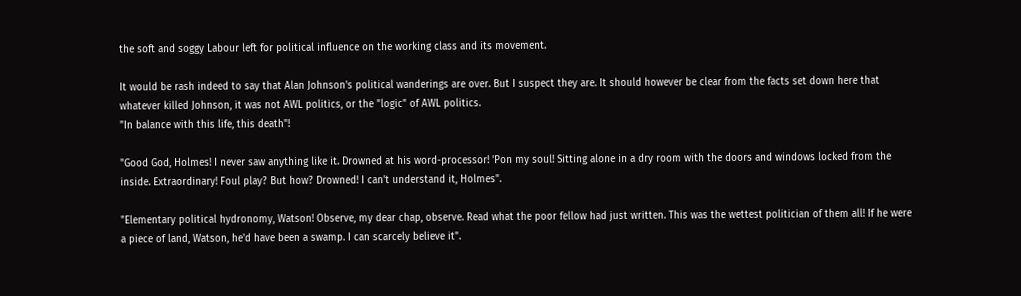the soft and soggy Labour left for political influence on the working class and its movement.

It would be rash indeed to say that Alan Johnson's political wanderings are over. But I suspect they are. It should however be clear from the facts set down here that whatever killed Johnson, it was not AWL politics, or the "logic" of AWL politics.
"In balance with this life, this death"!

"Good God, Holmes! I never saw anything like it. Drowned at his word-processor! 'Pon my soul! Sitting alone in a dry room with the doors and windows locked from the inside. Extraordinary! Foul play? But how? Drowned! I can't understand it, Holmes".

"Elementary political hydronomy, Watson! Observe, my dear chap, observe. Read what the poor fellow had just written. This was the wettest politician of them all! If he were a piece of land, Watson, he'd have been a swamp. I can scarcely believe it".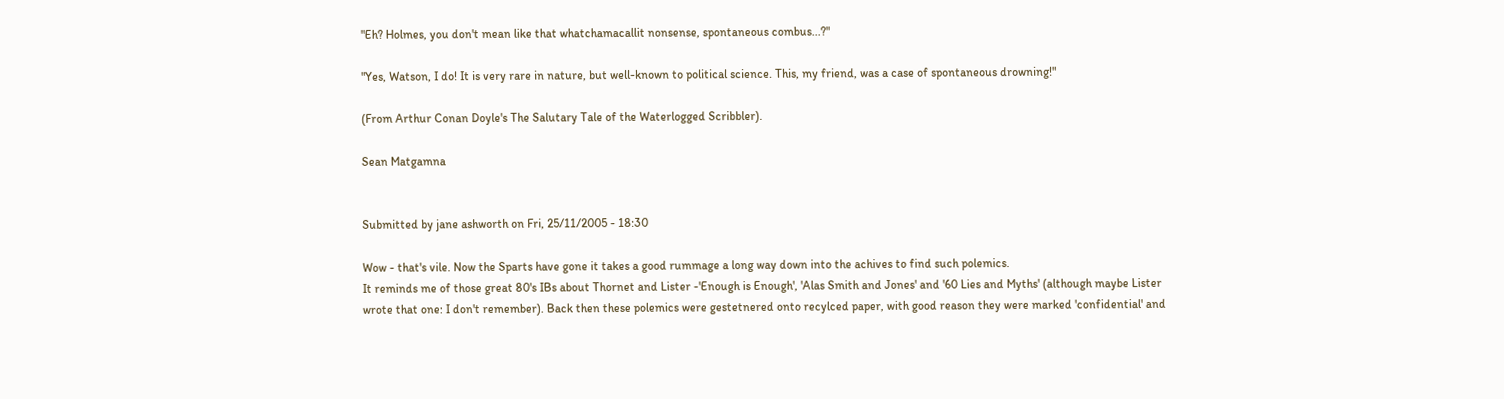"Eh? Holmes, you don't mean like that whatchamacallit nonsense, spontaneous combus...?"

"Yes, Watson, I do! It is very rare in nature, but well-known to political science. This, my friend, was a case of spontaneous drowning!"

(From Arthur Conan Doyle's The Salutary Tale of the Waterlogged Scribbler).

Sean Matgamna


Submitted by jane ashworth on Fri, 25/11/2005 - 18:30

Wow - that's vile. Now the Sparts have gone it takes a good rummage a long way down into the achives to find such polemics.
It reminds me of those great 80's IBs about Thornet and Lister -'Enough is Enough', 'Alas Smith and Jones' and '60 Lies and Myths' (although maybe Lister wrote that one: I don't remember). Back then these polemics were gestetnered onto recylced paper, with good reason they were marked 'confidential' and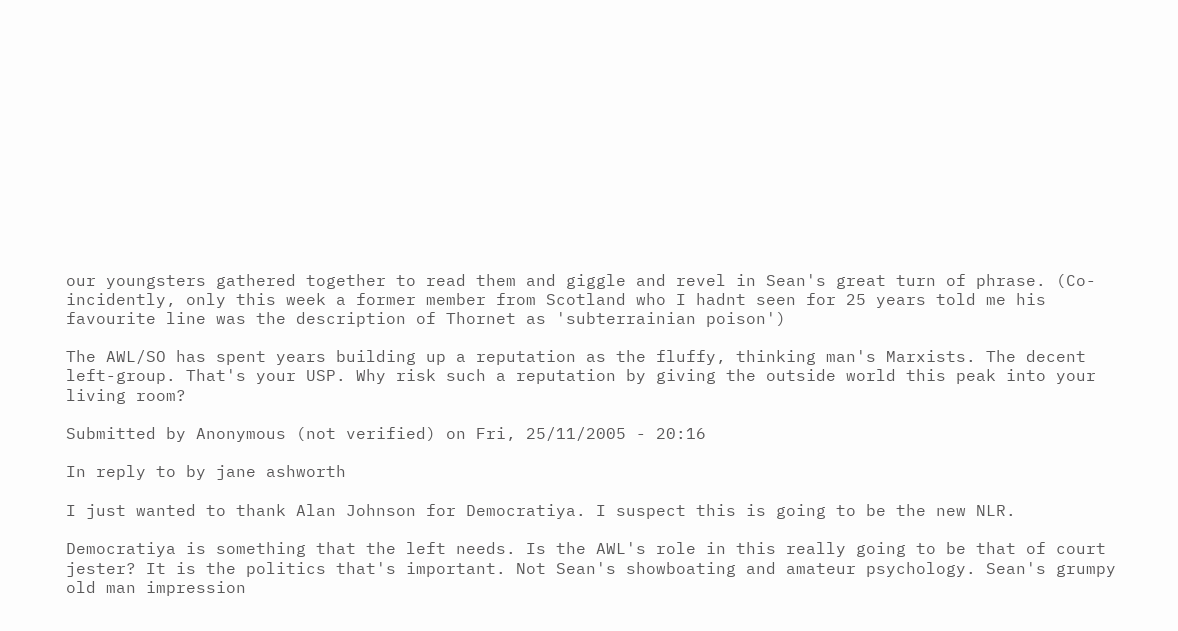our youngsters gathered together to read them and giggle and revel in Sean's great turn of phrase. (Co-incidently, only this week a former member from Scotland who I hadnt seen for 25 years told me his favourite line was the description of Thornet as 'subterrainian poison')

The AWL/SO has spent years building up a reputation as the fluffy, thinking man's Marxists. The decent left-group. That's your USP. Why risk such a reputation by giving the outside world this peak into your living room?

Submitted by Anonymous (not verified) on Fri, 25/11/2005 - 20:16

In reply to by jane ashworth

I just wanted to thank Alan Johnson for Democratiya. I suspect this is going to be the new NLR.

Democratiya is something that the left needs. Is the AWL's role in this really going to be that of court jester? It is the politics that's important. Not Sean's showboating and amateur psychology. Sean's grumpy old man impression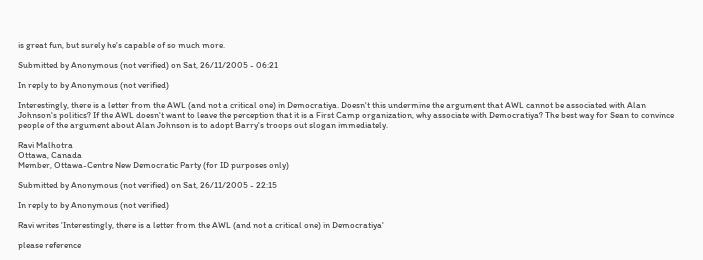is great fun, but surely he's capable of so much more.

Submitted by Anonymous (not verified) on Sat, 26/11/2005 - 06:21

In reply to by Anonymous (not verified)

Interestingly, there is a letter from the AWL (and not a critical one) in Democratiya. Doesn't this undermine the argument that AWL cannot be associated with Alan Johnson's politics? If the AWL doesn't want to leave the perception that it is a First Camp organization, why associate with Democratiya? The best way for Sean to convince people of the argument about Alan Johnson is to adopt Barry's troops out slogan immediately.

Ravi Malhotra
Ottawa, Canada
Member, Ottawa-Centre New Democratic Party (for ID purposes only)

Submitted by Anonymous (not verified) on Sat, 26/11/2005 - 22:15

In reply to by Anonymous (not verified)

Ravi writes 'Interestingly, there is a letter from the AWL (and not a critical one) in Democratiya'

please reference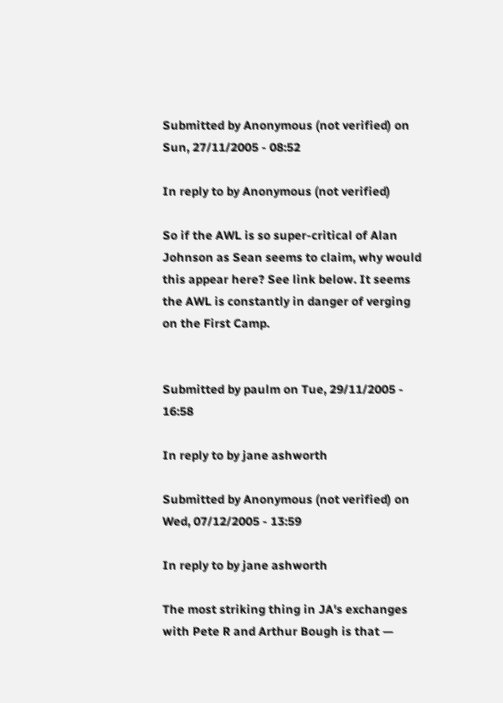Submitted by Anonymous (not verified) on Sun, 27/11/2005 - 08:52

In reply to by Anonymous (not verified)

So if the AWL is so super-critical of Alan Johnson as Sean seems to claim, why would this appear here? See link below. It seems the AWL is constantly in danger of verging on the First Camp.


Submitted by paulm on Tue, 29/11/2005 - 16:58

In reply to by jane ashworth

Submitted by Anonymous (not verified) on Wed, 07/12/2005 - 13:59

In reply to by jane ashworth

The most striking thing in JA's exchanges with Pete R and Arthur Bough is that —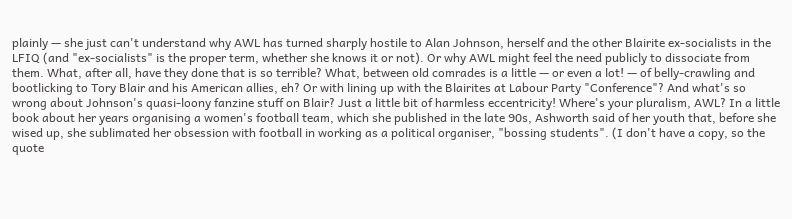plainly — she just can't understand why AWL has turned sharply hostile to Alan Johnson, herself and the other Blairite ex-socialists in the LFIQ (and "ex-socialists" is the proper term, whether she knows it or not). Or why AWL might feel the need publicly to dissociate from them. What, after all, have they done that is so terrible? What, between old comrades is a little — or even a lot! — of belly-crawling and bootlicking to Tory Blair and his American allies, eh? Or with lining up with the Blairites at Labour Party "Conference"? And what's so wrong about Johnson's quasi-loony fanzine stuff on Blair? Just a little bit of harmless eccentricity! Where's your pluralism, AWL? In a little book about her years organising a women's football team, which she published in the late 90s, Ashworth said of her youth that, before she wised up, she sublimated her obsession with football in working as a political organiser, "bossing students". (I don't have a copy, so the quote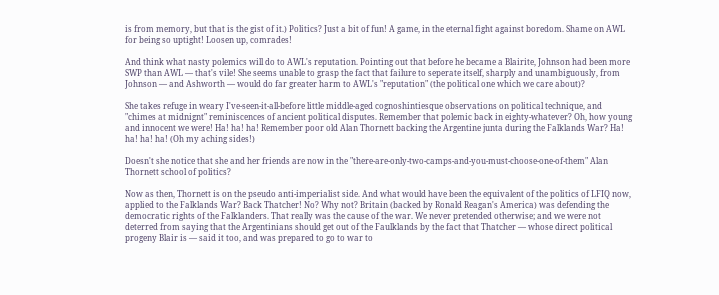is from memory, but that is the gist of it.) Politics? Just a bit of fun! A game, in the eternal fight against boredom. Shame on AWL for being so uptight! Loosen up, comrades!

And think what nasty polemics will do to AWL's reputation. Pointing out that before he became a Blairite, Johnson had been more SWP than AWL — that's vile! She seems unable to grasp the fact that failure to seperate itself, sharply and unambiguously, from Johnson — and Ashworth — would do far greater harm to AWL's "reputation" (the political one which we care about)?

She takes refuge in weary I've-seen-it-all-before little middle-aged cognoshintiesque observations on political technique, and "chimes at midnignt" reminiscences of ancient political disputes. Remember that polemic back in eighty-whatever? Oh, how young and innocent we were! Ha! ha! ha! Remember poor old Alan Thornett backing the Argentine junta during the Falklands War? Ha! ha! ha! ha! (Oh my aching sides!)

Doesn't she notice that she and her friends are now in the "there-are-only-two-camps-and-you-must-choose-one-of-them" Alan Thornett school of politics?

Now as then, Thornett is on the pseudo anti-imperialist side. And what would have been the equivalent of the politics of LFIQ now, applied to the Falklands War? Back Thatcher! No? Why not? Britain (backed by Ronald Reagan's America) was defending the democratic rights of the Falklanders. That really was the cause of the war. We never pretended otherwise; and we were not deterred from saying that the Argentinians should get out of the Faulklands by the fact that Thatcher — whose direct political progeny Blair is — said it too, and was prepared to go to war to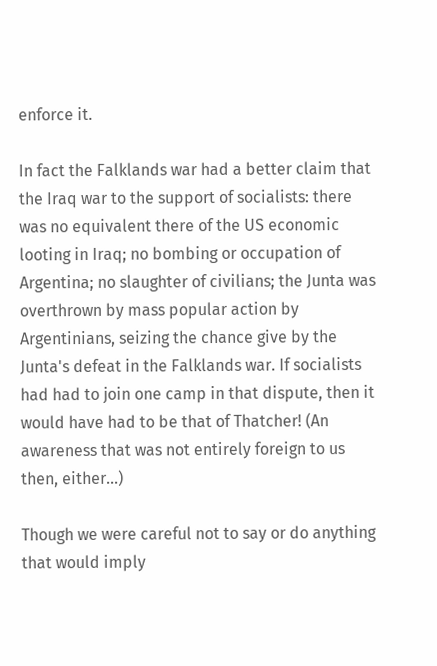enforce it.

In fact the Falklands war had a better claim that the Iraq war to the support of socialists: there was no equivalent there of the US economic looting in Iraq; no bombing or occupation of Argentina; no slaughter of civilians; the Junta was overthrown by mass popular action by Argentinians, seizing the chance give by the Junta's defeat in the Falklands war. If socialists had had to join one camp in that dispute, then it would have had to be that of Thatcher! (An awareness that was not entirely foreign to us then, either...)

Though we were careful not to say or do anything that would imply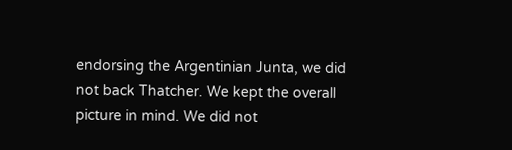endorsing the Argentinian Junta, we did not back Thatcher. We kept the overall picture in mind. We did not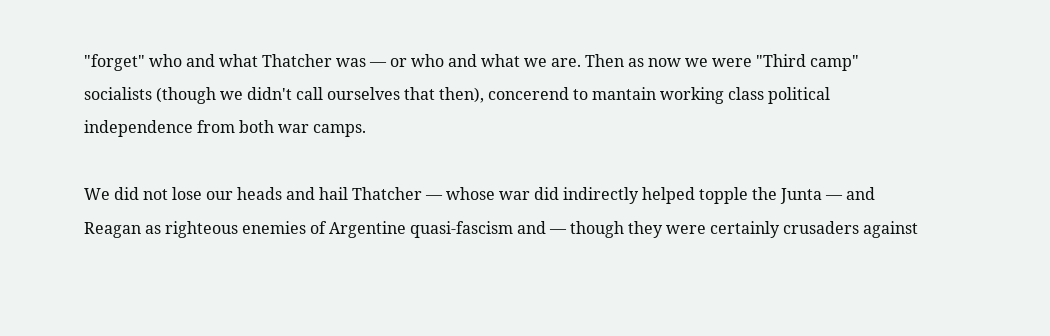"forget" who and what Thatcher was — or who and what we are. Then as now we were "Third camp" socialists (though we didn't call ourselves that then), concerend to mantain working class political independence from both war camps.

We did not lose our heads and hail Thatcher — whose war did indirectly helped topple the Junta — and Reagan as righteous enemies of Argentine quasi-fascism and — though they were certainly crusaders against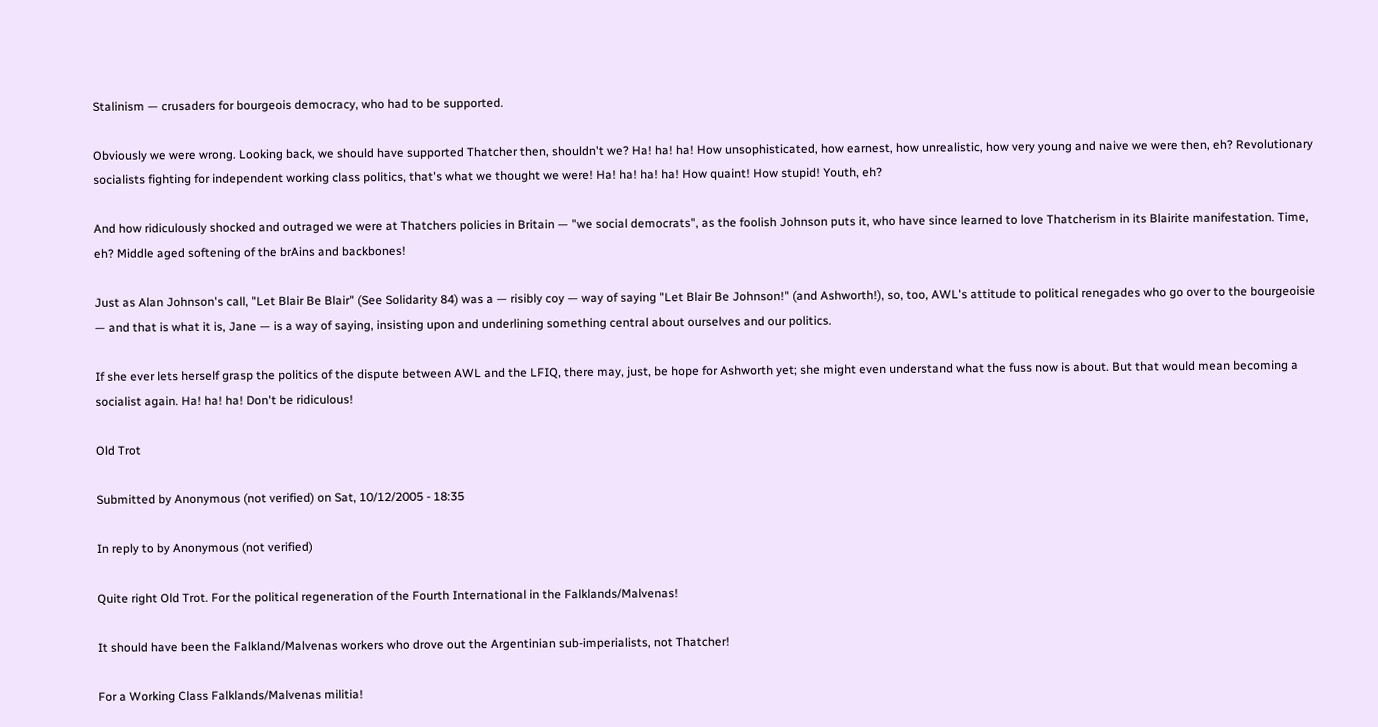Stalinism — crusaders for bourgeois democracy, who had to be supported.

Obviously we were wrong. Looking back, we should have supported Thatcher then, shouldn't we? Ha! ha! ha! How unsophisticated, how earnest, how unrealistic, how very young and naive we were then, eh? Revolutionary socialists fighting for independent working class politics, that's what we thought we were! Ha! ha! ha! ha! How quaint! How stupid! Youth, eh?

And how ridiculously shocked and outraged we were at Thatchers policies in Britain — "we social democrats", as the foolish Johnson puts it, who have since learned to love Thatcherism in its Blairite manifestation. Time, eh? Middle aged softening of the brAins and backbones!

Just as Alan Johnson's call, "Let Blair Be Blair" (See Solidarity 84) was a — risibly coy — way of saying "Let Blair Be Johnson!" (and Ashworth!), so, too, AWL's attitude to political renegades who go over to the bourgeoisie — and that is what it is, Jane — is a way of saying, insisting upon and underlining something central about ourselves and our politics.

If she ever lets herself grasp the politics of the dispute between AWL and the LFIQ, there may, just, be hope for Ashworth yet; she might even understand what the fuss now is about. But that would mean becoming a socialist again. Ha! ha! ha! Don't be ridiculous!

Old Trot

Submitted by Anonymous (not verified) on Sat, 10/12/2005 - 18:35

In reply to by Anonymous (not verified)

Quite right Old Trot. For the political regeneration of the Fourth International in the Falklands/Malvenas!

It should have been the Falkland/Malvenas workers who drove out the Argentinian sub-imperialists, not Thatcher!

For a Working Class Falklands/Malvenas militia!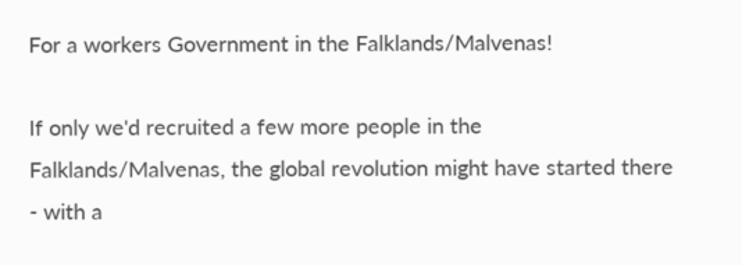For a workers Government in the Falklands/Malvenas!

If only we'd recruited a few more people in the Falklands/Malvenas, the global revolution might have started there - with a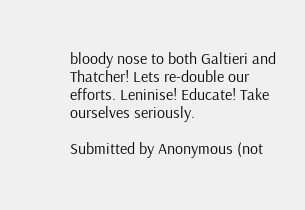bloody nose to both Galtieri and Thatcher! Lets re-double our efforts. Leninise! Educate! Take ourselves seriously.

Submitted by Anonymous (not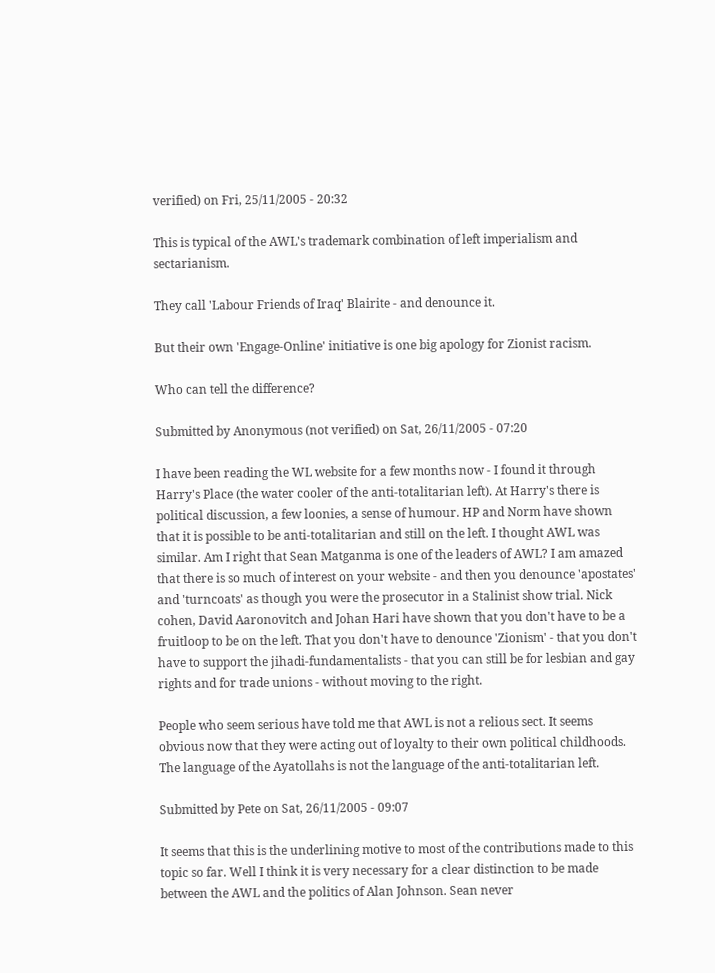verified) on Fri, 25/11/2005 - 20:32

This is typical of the AWL's trademark combination of left imperialism and sectarianism.

They call 'Labour Friends of Iraq' Blairite - and denounce it.

But their own 'Engage-Online' initiative is one big apology for Zionist racism.

Who can tell the difference?

Submitted by Anonymous (not verified) on Sat, 26/11/2005 - 07:20

I have been reading the WL website for a few months now - I found it through Harry's Place (the water cooler of the anti-totalitarian left). At Harry's there is political discussion, a few loonies, a sense of humour. HP and Norm have shown that it is possible to be anti-totalitarian and still on the left. I thought AWL was similar. Am I right that Sean Matganma is one of the leaders of AWL? I am amazed that there is so much of interest on your website - and then you denounce 'apostates' and 'turncoats' as though you were the prosecutor in a Stalinist show trial. Nick cohen, David Aaronovitch and Johan Hari have shown that you don't have to be a fruitloop to be on the left. That you don't have to denounce 'Zionism' - that you don't have to support the jihadi-fundamentalists - that you can still be for lesbian and gay rights and for trade unions - without moving to the right.

People who seem serious have told me that AWL is not a relious sect. It seems obvious now that they were acting out of loyalty to their own political childhoods. The language of the Ayatollahs is not the language of the anti-totalitarian left.

Submitted by Pete on Sat, 26/11/2005 - 09:07

It seems that this is the underlining motive to most of the contributions made to this topic so far. Well I think it is very necessary for a clear distinction to be made between the AWL and the politics of Alan Johnson. Sean never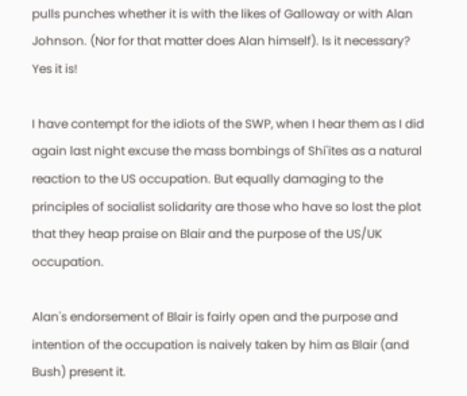pulls punches whether it is with the likes of Galloway or with Alan Johnson. (Nor for that matter does Alan himself). Is it necessary? Yes it is!

I have contempt for the idiots of the SWP, when I hear them as I did again last night excuse the mass bombings of Shi'ites as a natural reaction to the US occupation. But equally damaging to the principles of socialist solidarity are those who have so lost the plot that they heap praise on Blair and the purpose of the US/UK occupation.

Alan's endorsement of Blair is fairly open and the purpose and intention of the occupation is naively taken by him as Blair (and Bush) present it.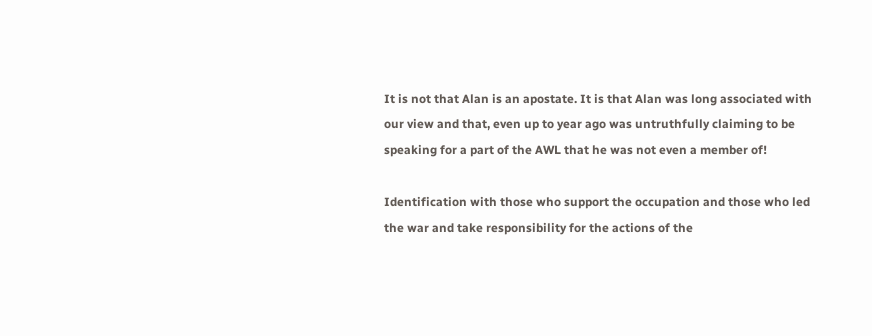It is not that Alan is an apostate. It is that Alan was long associated with our view and that, even up to year ago was untruthfully claiming to be speaking for a part of the AWL that he was not even a member of!

Identification with those who support the occupation and those who led the war and take responsibility for the actions of the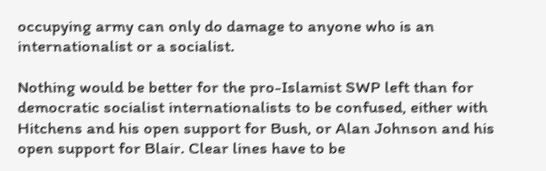occupying army can only do damage to anyone who is an internationalist or a socialist.

Nothing would be better for the pro-Islamist SWP left than for democratic socialist internationalists to be confused, either with Hitchens and his open support for Bush, or Alan Johnson and his open support for Blair. Clear lines have to be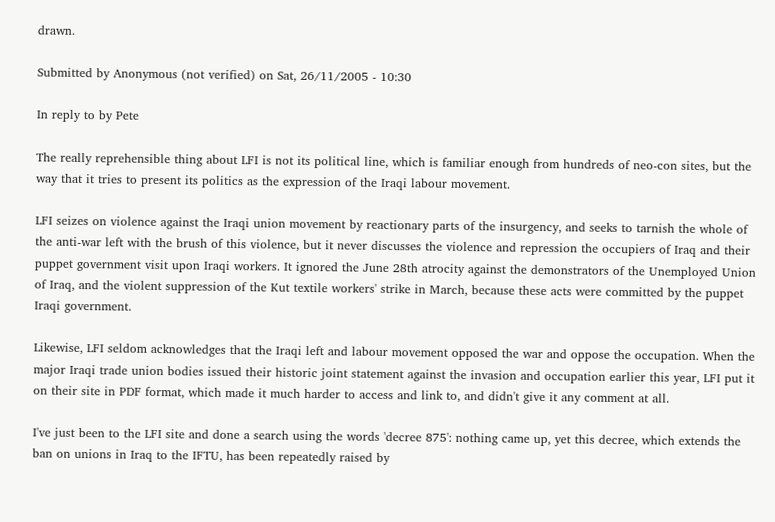drawn.

Submitted by Anonymous (not verified) on Sat, 26/11/2005 - 10:30

In reply to by Pete

The really reprehensible thing about LFI is not its political line, which is familiar enough from hundreds of neo-con sites, but the way that it tries to present its politics as the expression of the Iraqi labour movement.

LFI seizes on violence against the Iraqi union movement by reactionary parts of the insurgency, and seeks to tarnish the whole of the anti-war left with the brush of this violence, but it never discusses the violence and repression the occupiers of Iraq and their puppet government visit upon Iraqi workers. It ignored the June 28th atrocity against the demonstrators of the Unemployed Union of Iraq, and the violent suppression of the Kut textile workers' strike in March, because these acts were committed by the puppet Iraqi government.

Likewise, LFI seldom acknowledges that the Iraqi left and labour movement opposed the war and oppose the occupation. When the major Iraqi trade union bodies issued their historic joint statement against the invasion and occupation earlier this year, LFI put it on their site in PDF format, which made it much harder to access and link to, and didn't give it any comment at all.

I've just been to the LFI site and done a search using the words 'decree 875': nothing came up, yet this decree, which extends the ban on unions in Iraq to the IFTU, has been repeatedly raised by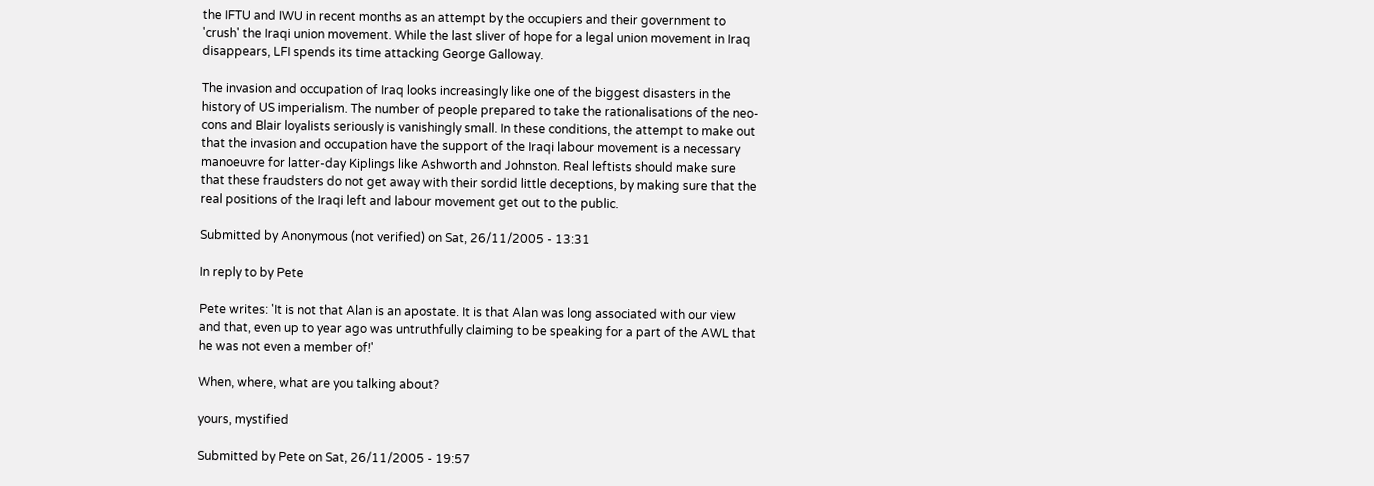the IFTU and IWU in recent months as an attempt by the occupiers and their government to 'crush' the Iraqi union movement. While the last sliver of hope for a legal union movement in Iraq disappears, LFI spends its time attacking George Galloway.

The invasion and occupation of Iraq looks increasingly like one of the biggest disasters in the history of US imperialism. The number of people prepared to take the rationalisations of the neo-cons and Blair loyalists seriously is vanishingly small. In these conditions, the attempt to make out that the invasion and occupation have the support of the Iraqi labour movement is a necessary manoeuvre for latter-day Kiplings like Ashworth and Johnston. Real leftists should make sure that these fraudsters do not get away with their sordid little deceptions, by making sure that the real positions of the Iraqi left and labour movement get out to the public.

Submitted by Anonymous (not verified) on Sat, 26/11/2005 - 13:31

In reply to by Pete

Pete writes: 'It is not that Alan is an apostate. It is that Alan was long associated with our view and that, even up to year ago was untruthfully claiming to be speaking for a part of the AWL that he was not even a member of!'

When, where, what are you talking about?

yours, mystified

Submitted by Pete on Sat, 26/11/2005 - 19:57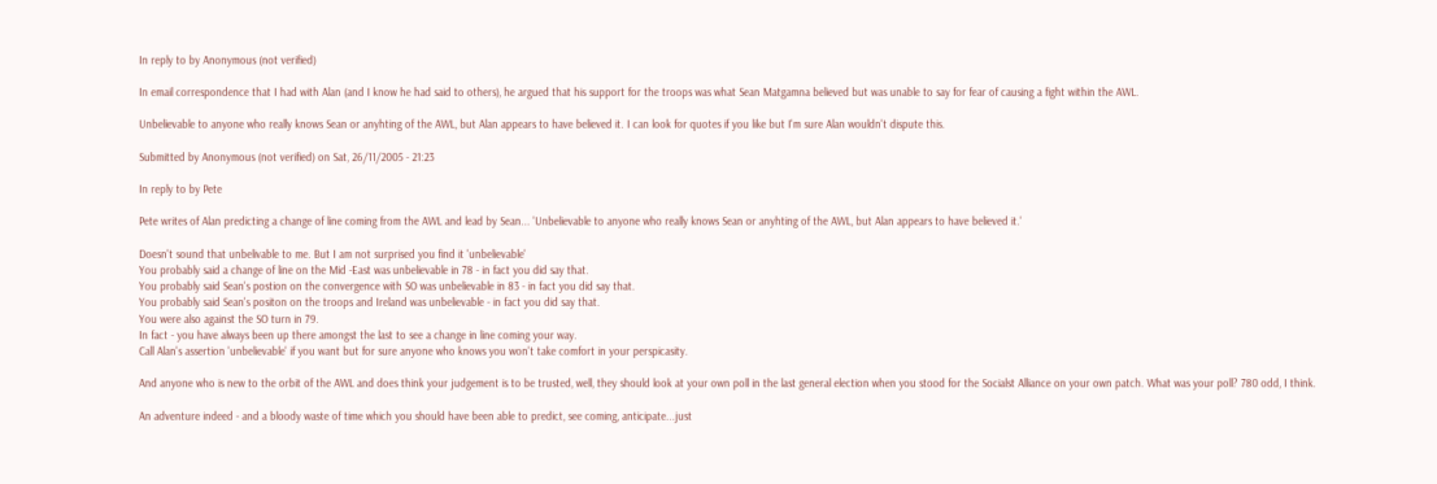In reply to by Anonymous (not verified)

In email correspondence that I had with Alan (and I know he had said to others), he argued that his support for the troops was what Sean Matgamna believed but was unable to say for fear of causing a fight within the AWL.

Unbelievable to anyone who really knows Sean or anyhting of the AWL, but Alan appears to have believed it. I can look for quotes if you like but I'm sure Alan wouldn't dispute this.

Submitted by Anonymous (not verified) on Sat, 26/11/2005 - 21:23

In reply to by Pete

Pete writes of Alan predicting a change of line coming from the AWL and lead by Sean... 'Unbelievable to anyone who really knows Sean or anyhting of the AWL, but Alan appears to have believed it.'

Doesn't sound that unbelivable to me. But I am not surprised you find it 'unbelievable'
You probably said a change of line on the Mid -East was unbelievable in 78 - in fact you did say that.
You probably said Sean's postion on the convergence with SO was unbelievable in 83 - in fact you did say that.
You probably said Sean's positon on the troops and Ireland was unbelievable - in fact you did say that.
You were also against the SO turn in 79.
In fact - you have always been up there amongst the last to see a change in line coming your way.
Call Alan's assertion 'unbelievable' if you want but for sure anyone who knows you won't take comfort in your perspicasity.

And anyone who is new to the orbit of the AWL and does think your judgement is to be trusted, well, they should look at your own poll in the last general election when you stood for the Socialst Alliance on your own patch. What was your poll? 780 odd, I think.

An adventure indeed - and a bloody waste of time which you should have been able to predict, see coming, anticipate...just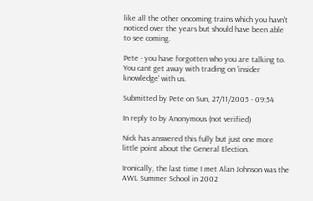like all the other oncoming trains which you havn't noticed over the years but should have been able to see coming.

Pete - you have forgotten who you are talking to. You cant get away with trading on 'insider knowledge' with us.

Submitted by Pete on Sun, 27/11/2005 - 09:54

In reply to by Anonymous (not verified)

Nick has answered this fully but just one more little point about the General Election.

Ironically, the last time I met Alan Johnson was the AWL Summer School in 2002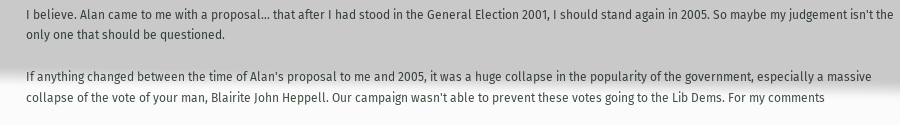I believe. Alan came to me with a proposal... that after I had stood in the General Election 2001, I should stand again in 2005. So maybe my judgement isn't the only one that should be questioned.

If anything changed between the time of Alan's proposal to me and 2005, it was a huge collapse in the popularity of the government, especially a massive collapse of the vote of your man, Blairite John Heppell. Our campaign wasn't able to prevent these votes going to the Lib Dems. For my comments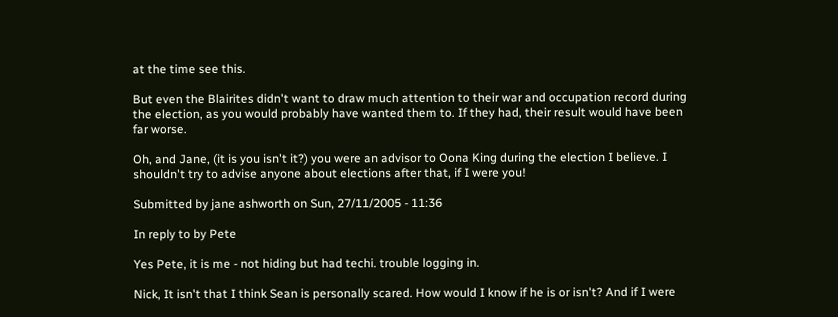at the time see this.

But even the Blairites didn't want to draw much attention to their war and occupation record during the election, as you would probably have wanted them to. If they had, their result would have been far worse.

Oh, and Jane, (it is you isn't it?) you were an advisor to Oona King during the election I believe. I shouldn't try to advise anyone about elections after that, if I were you!

Submitted by jane ashworth on Sun, 27/11/2005 - 11:36

In reply to by Pete

Yes Pete, it is me - not hiding but had techi. trouble logging in.

Nick, It isn't that I think Sean is personally scared. How would I know if he is or isn't? And if I were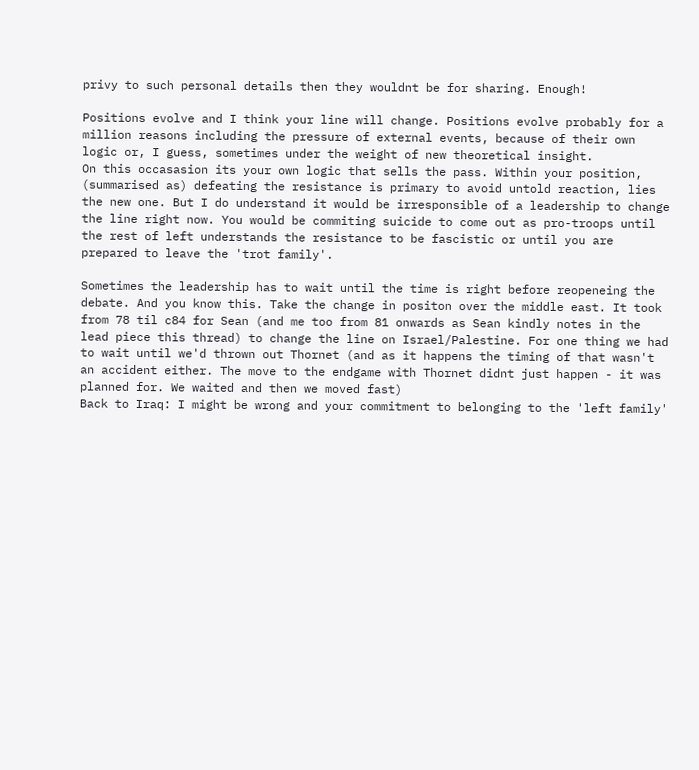privy to such personal details then they wouldnt be for sharing. Enough!

Positions evolve and I think your line will change. Positions evolve probably for a million reasons including the pressure of external events, because of their own logic or, I guess, sometimes under the weight of new theoretical insight.
On this occasasion its your own logic that sells the pass. Within your position, (summarised as) defeating the resistance is primary to avoid untold reaction, lies the new one. But I do understand it would be irresponsible of a leadership to change the line right now. You would be commiting suicide to come out as pro-troops until the rest of left understands the resistance to be fascistic or until you are prepared to leave the 'trot family'.

Sometimes the leadership has to wait until the time is right before reopeneing the debate. And you know this. Take the change in positon over the middle east. It took from 78 til c84 for Sean (and me too from 81 onwards as Sean kindly notes in the lead piece this thread) to change the line on Israel/Palestine. For one thing we had to wait until we'd thrown out Thornet (and as it happens the timing of that wasn't an accident either. The move to the endgame with Thornet didnt just happen - it was planned for. We waited and then we moved fast)
Back to Iraq: I might be wrong and your commitment to belonging to the 'left family'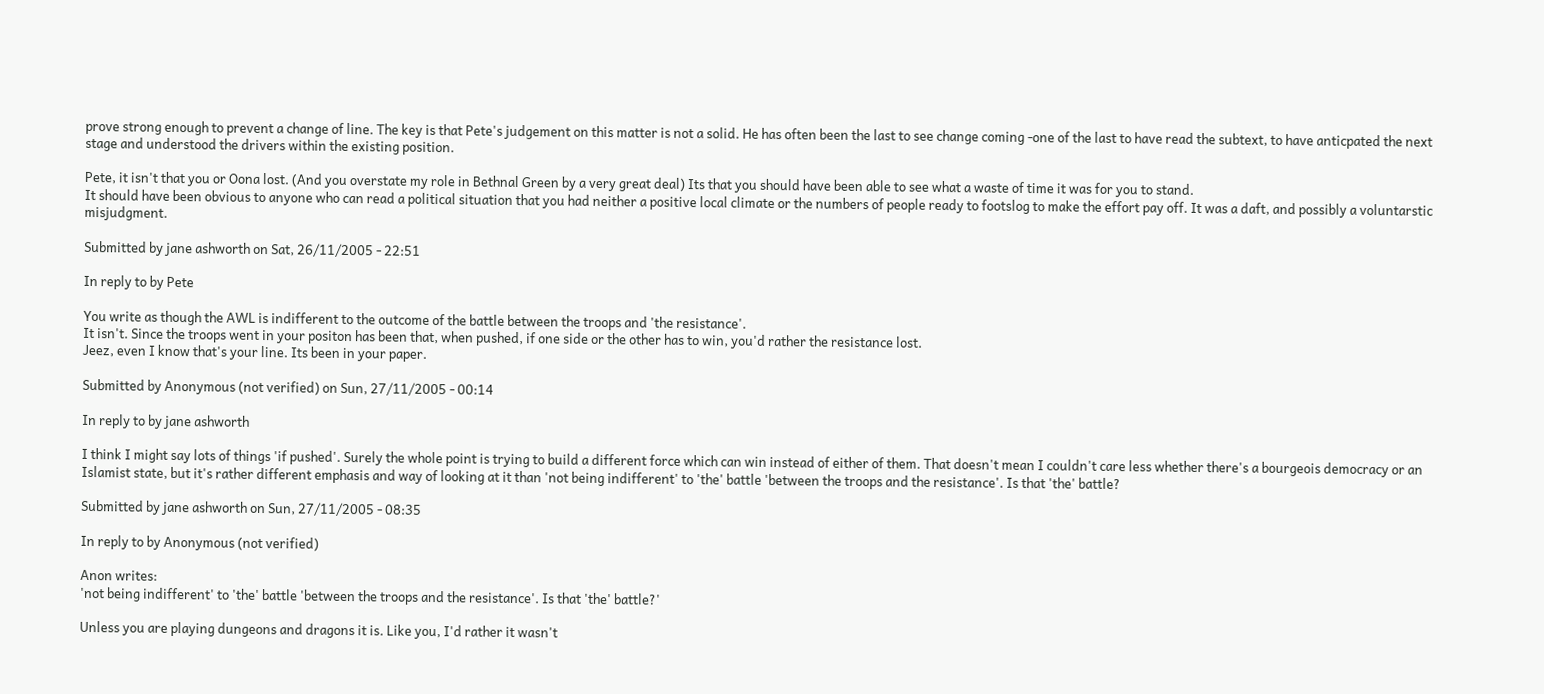prove strong enough to prevent a change of line. The key is that Pete's judgement on this matter is not a solid. He has often been the last to see change coming -one of the last to have read the subtext, to have anticpated the next stage and understood the drivers within the existing position.

Pete, it isn't that you or Oona lost. (And you overstate my role in Bethnal Green by a very great deal) Its that you should have been able to see what a waste of time it was for you to stand.
It should have been obvious to anyone who can read a political situation that you had neither a positive local climate or the numbers of people ready to footslog to make the effort pay off. It was a daft, and possibly a voluntarstic misjudgment.

Submitted by jane ashworth on Sat, 26/11/2005 - 22:51

In reply to by Pete

You write as though the AWL is indifferent to the outcome of the battle between the troops and 'the resistance'.
It isn't. Since the troops went in your positon has been that, when pushed, if one side or the other has to win, you'd rather the resistance lost.
Jeez, even I know that's your line. Its been in your paper.

Submitted by Anonymous (not verified) on Sun, 27/11/2005 - 00:14

In reply to by jane ashworth

I think I might say lots of things 'if pushed'. Surely the whole point is trying to build a different force which can win instead of either of them. That doesn't mean I couldn't care less whether there's a bourgeois democracy or an Islamist state, but it's rather different emphasis and way of looking at it than 'not being indifferent' to 'the' battle 'between the troops and the resistance'. Is that 'the' battle?

Submitted by jane ashworth on Sun, 27/11/2005 - 08:35

In reply to by Anonymous (not verified)

Anon writes:
'not being indifferent' to 'the' battle 'between the troops and the resistance'. Is that 'the' battle?'

Unless you are playing dungeons and dragons it is. Like you, I'd rather it wasn't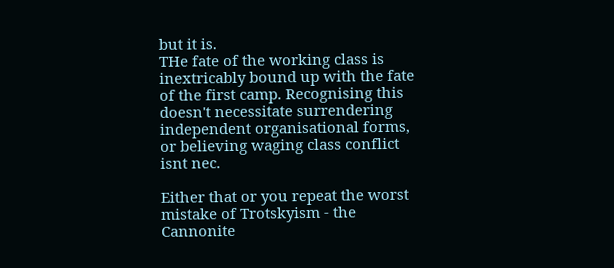but it is.
THe fate of the working class is inextricably bound up with the fate of the first camp. Recognising this doesn't necessitate surrendering independent organisational forms, or believing waging class conflict isnt nec.

Either that or you repeat the worst mistake of Trotskyism - the Cannonite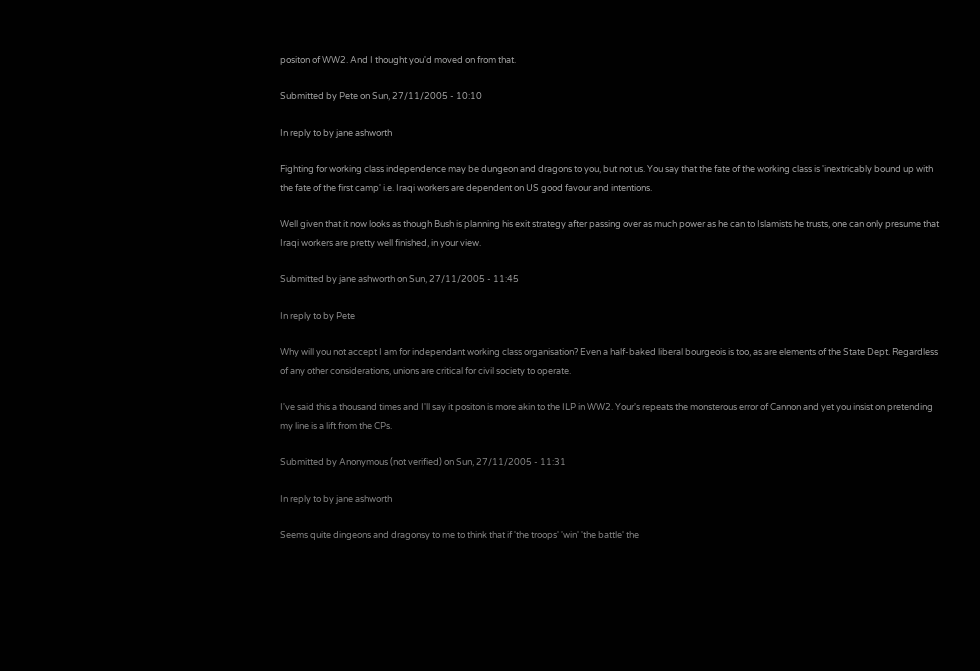positon of WW2. And I thought you'd moved on from that.

Submitted by Pete on Sun, 27/11/2005 - 10:10

In reply to by jane ashworth

Fighting for working class independence may be dungeon and dragons to you, but not us. You say that the fate of the working class is 'inextricably bound up with the fate of the first camp' i.e. Iraqi workers are dependent on US good favour and intentions.

Well given that it now looks as though Bush is planning his exit strategy after passing over as much power as he can to Islamists he trusts, one can only presume that Iraqi workers are pretty well finished, in your view.

Submitted by jane ashworth on Sun, 27/11/2005 - 11:45

In reply to by Pete

Why will you not accept I am for independant working class organisation? Even a half-baked liberal bourgeois is too, as are elements of the State Dept. Regardless of any other considerations, unions are critical for civil society to operate.

I've said this a thousand times and I'll say it positon is more akin to the ILP in WW2. Your's repeats the monsterous error of Cannon and yet you insist on pretending my line is a lift from the CPs.

Submitted by Anonymous (not verified) on Sun, 27/11/2005 - 11:31

In reply to by jane ashworth

Seems quite dingeons and dragonsy to me to think that if 'the troops' 'win' 'the battle' the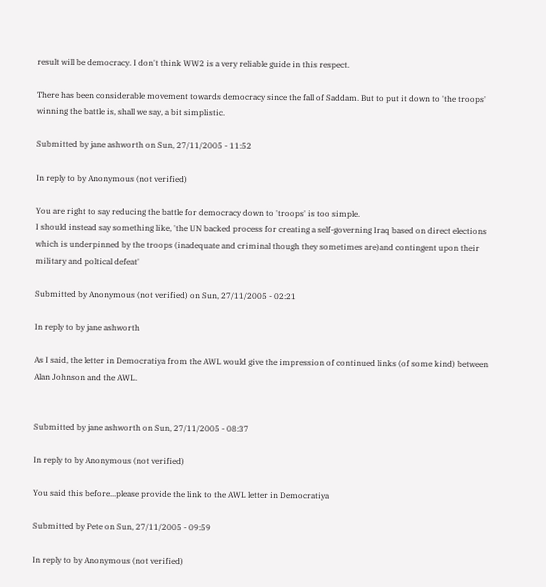result will be democracy. I don't think WW2 is a very reliable guide in this respect.

There has been considerable movement towards democracy since the fall of Saddam. But to put it down to 'the troops' winning the battle is, shall we say, a bit simplistic.

Submitted by jane ashworth on Sun, 27/11/2005 - 11:52

In reply to by Anonymous (not verified)

You are right to say reducing the battle for democracy down to 'troops' is too simple.
I should instead say something like, 'the UN backed process for creating a self-governing Iraq based on direct elections which is underpinned by the troops (inadequate and criminal though they sometimes are)and contingent upon their military and poltical defeat'

Submitted by Anonymous (not verified) on Sun, 27/11/2005 - 02:21

In reply to by jane ashworth

As I said, the letter in Democratiya from the AWL would give the impression of continued links (of some kind) between Alan Johnson and the AWL.


Submitted by jane ashworth on Sun, 27/11/2005 - 08:37

In reply to by Anonymous (not verified)

You said this before...please provide the link to the AWL letter in Democratiya

Submitted by Pete on Sun, 27/11/2005 - 09:59

In reply to by Anonymous (not verified)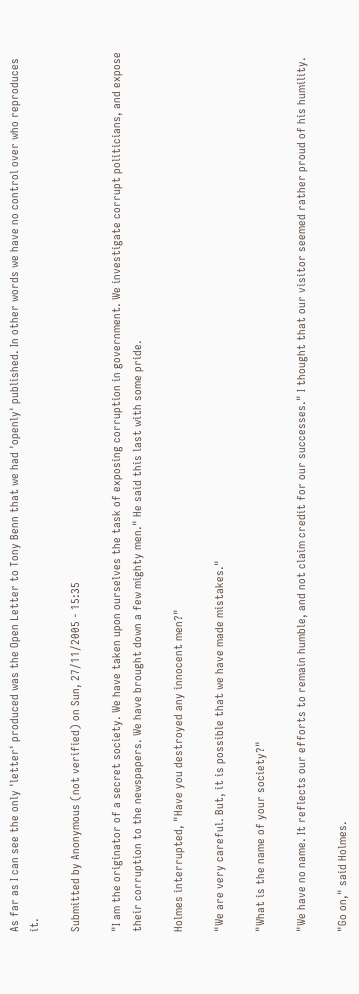As far as I can see the only 'letter' produced was the Open Letter to Tony Benn that we had 'openly' published. In other words we have no control over who reproduces it.

Submitted by Anonymous (not verified) on Sun, 27/11/2005 - 15:35

"I am the originator of a secret society. We have taken upon ourselves the task of exposing corruption in government. We investigate corrupt politicians, and expose their corruption to the newspapers. We have brought down a few mighty men." He said this last with some pride.

Holmes interrupted, "Have you destroyed any innocent men?"

"We are very careful. But, it is possible that we have made mistakes."

"What is the name of your society?"

"We have no name. It reflects our efforts to remain humble, and not claim credit for our successes." I thought that our visitor seemed rather proud of his humility.

"Go on," said Holmes.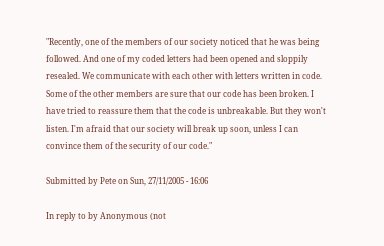"Recently, one of the members of our society noticed that he was being followed. And one of my coded letters had been opened and sloppily resealed. We communicate with each other with letters written in code. Some of the other members are sure that our code has been broken. I have tried to reassure them that the code is unbreakable. But they won't listen. I'm afraid that our society will break up soon, unless I can convince them of the security of our code."

Submitted by Pete on Sun, 27/11/2005 - 16:06

In reply to by Anonymous (not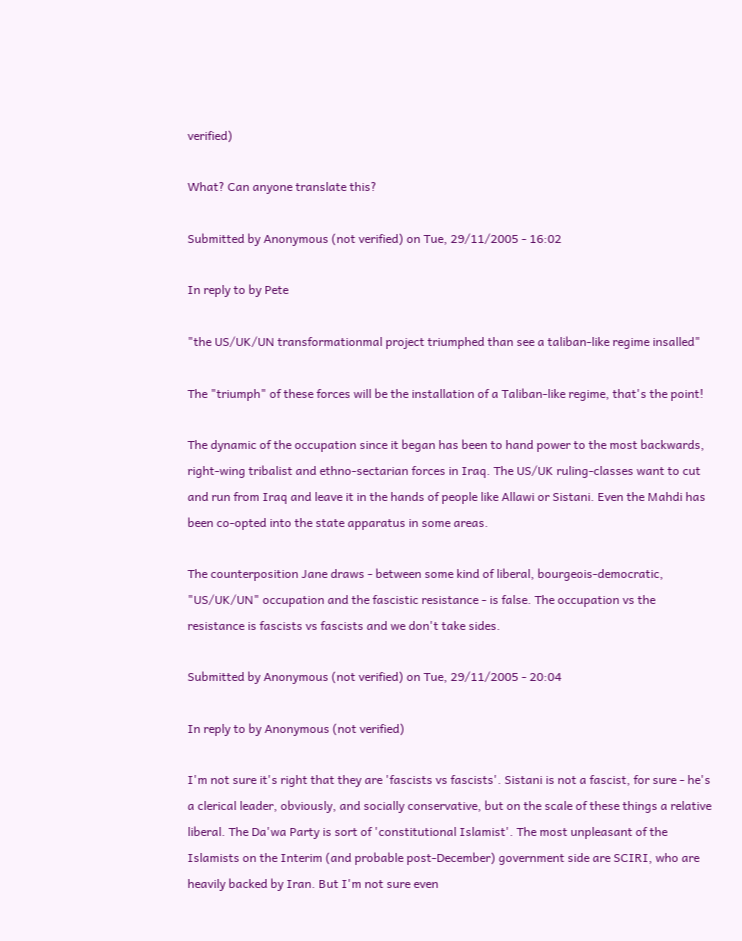verified)

What? Can anyone translate this?

Submitted by Anonymous (not verified) on Tue, 29/11/2005 - 16:02

In reply to by Pete

"the US/UK/UN transformationmal project triumphed than see a taliban-like regime insalled"

The "triumph" of these forces will be the installation of a Taliban-like regime, that's the point!

The dynamic of the occupation since it began has been to hand power to the most backwards, right-wing tribalist and ethno-sectarian forces in Iraq. The US/UK ruling-classes want to cut and run from Iraq and leave it in the hands of people like Allawi or Sistani. Even the Mahdi has been co-opted into the state apparatus in some areas.

The counterposition Jane draws - between some kind of liberal, bourgeois-democratic, "US/UK/UN" occupation and the fascistic resistance - is false. The occupation vs the resistance is fascists vs fascists and we don't take sides.

Submitted by Anonymous (not verified) on Tue, 29/11/2005 - 20:04

In reply to by Anonymous (not verified)

I'm not sure it's right that they are 'fascists vs fascists'. Sistani is not a fascist, for sure - he's a clerical leader, obviously, and socially conservative, but on the scale of these things a relative liberal. The Da'wa Party is sort of 'constitutional Islamist'. The most unpleasant of the Islamists on the Interim (and probable post-December) government side are SCIRI, who are heavily backed by Iran. But I'm not sure even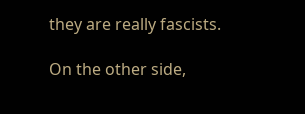they are really fascists.

On the other side,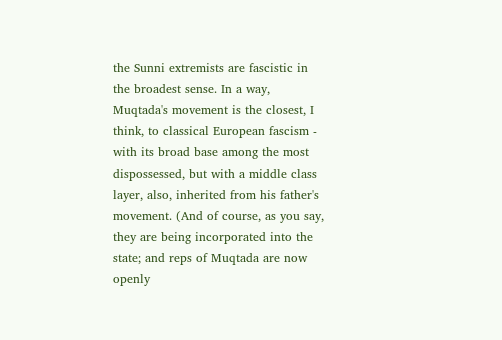the Sunni extremists are fascistic in the broadest sense. In a way, Muqtada's movement is the closest, I think, to classical European fascism - with its broad base among the most dispossessed, but with a middle class layer, also, inherited from his father's movement. (And of course, as you say, they are being incorporated into the state; and reps of Muqtada are now openly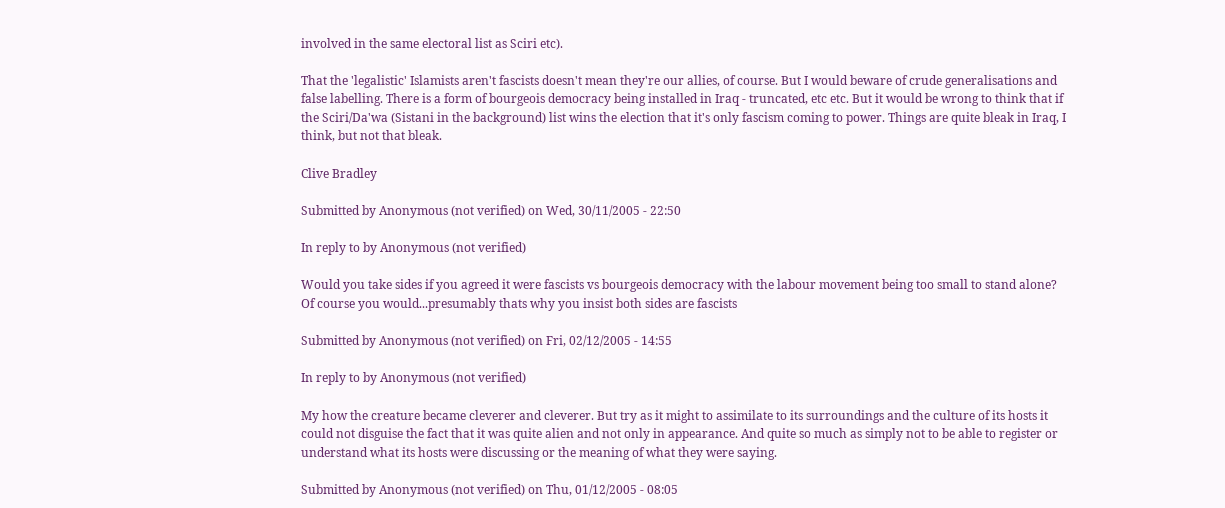involved in the same electoral list as Sciri etc).

That the 'legalistic' Islamists aren't fascists doesn't mean they're our allies, of course. But I would beware of crude generalisations and false labelling. There is a form of bourgeois democracy being installed in Iraq - truncated, etc etc. But it would be wrong to think that if the Sciri/Da'wa (Sistani in the background) list wins the election that it's only fascism coming to power. Things are quite bleak in Iraq, I think, but not that bleak.

Clive Bradley

Submitted by Anonymous (not verified) on Wed, 30/11/2005 - 22:50

In reply to by Anonymous (not verified)

Would you take sides if you agreed it were fascists vs bourgeois democracy with the labour movement being too small to stand alone?
Of course you would...presumably thats why you insist both sides are fascists

Submitted by Anonymous (not verified) on Fri, 02/12/2005 - 14:55

In reply to by Anonymous (not verified)

My how the creature became cleverer and cleverer. But try as it might to assimilate to its surroundings and the culture of its hosts it could not disguise the fact that it was quite alien and not only in appearance. And quite so much as simply not to be able to register or understand what its hosts were discussing or the meaning of what they were saying.

Submitted by Anonymous (not verified) on Thu, 01/12/2005 - 08:05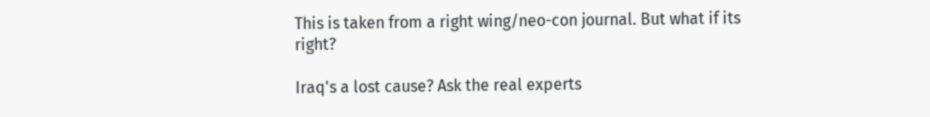This is taken from a right wing/neo-con journal. But what if its right?

Iraq's a lost cause? Ask the real experts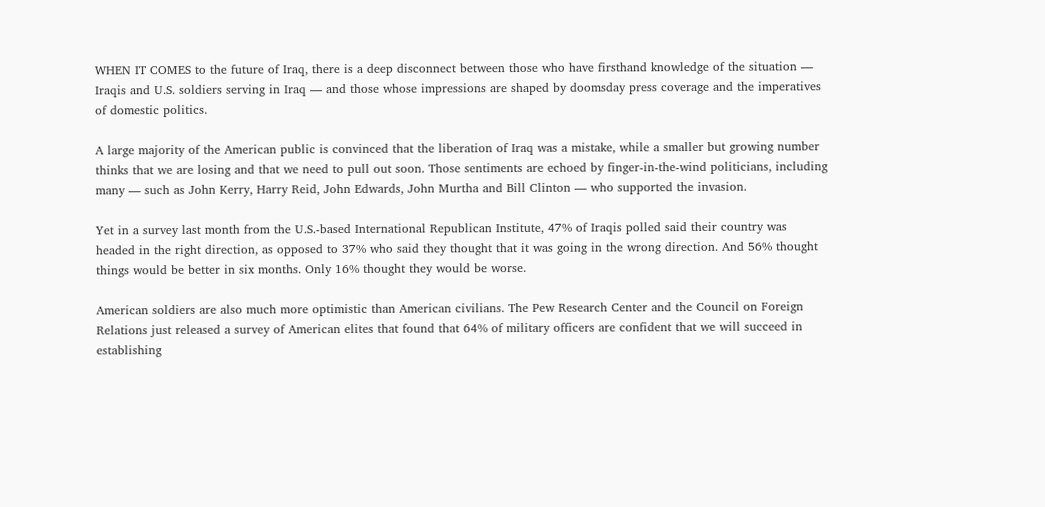WHEN IT COMES to the future of Iraq, there is a deep disconnect between those who have firsthand knowledge of the situation — Iraqis and U.S. soldiers serving in Iraq — and those whose impressions are shaped by doomsday press coverage and the imperatives of domestic politics.

A large majority of the American public is convinced that the liberation of Iraq was a mistake, while a smaller but growing number thinks that we are losing and that we need to pull out soon. Those sentiments are echoed by finger-in-the-wind politicians, including many — such as John Kerry, Harry Reid, John Edwards, John Murtha and Bill Clinton — who supported the invasion.

Yet in a survey last month from the U.S.-based International Republican Institute, 47% of Iraqis polled said their country was headed in the right direction, as opposed to 37% who said they thought that it was going in the wrong direction. And 56% thought things would be better in six months. Only 16% thought they would be worse.

American soldiers are also much more optimistic than American civilians. The Pew Research Center and the Council on Foreign Relations just released a survey of American elites that found that 64% of military officers are confident that we will succeed in establishing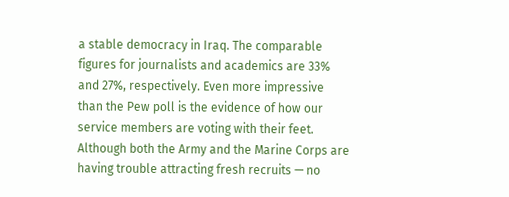a stable democracy in Iraq. The comparable figures for journalists and academics are 33% and 27%, respectively. Even more impressive than the Pew poll is the evidence of how our service members are voting with their feet. Although both the Army and the Marine Corps are having trouble attracting fresh recruits — no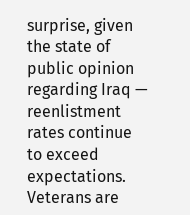surprise, given the state of public opinion regarding Iraq — reenlistment rates continue to exceed expectations. Veterans are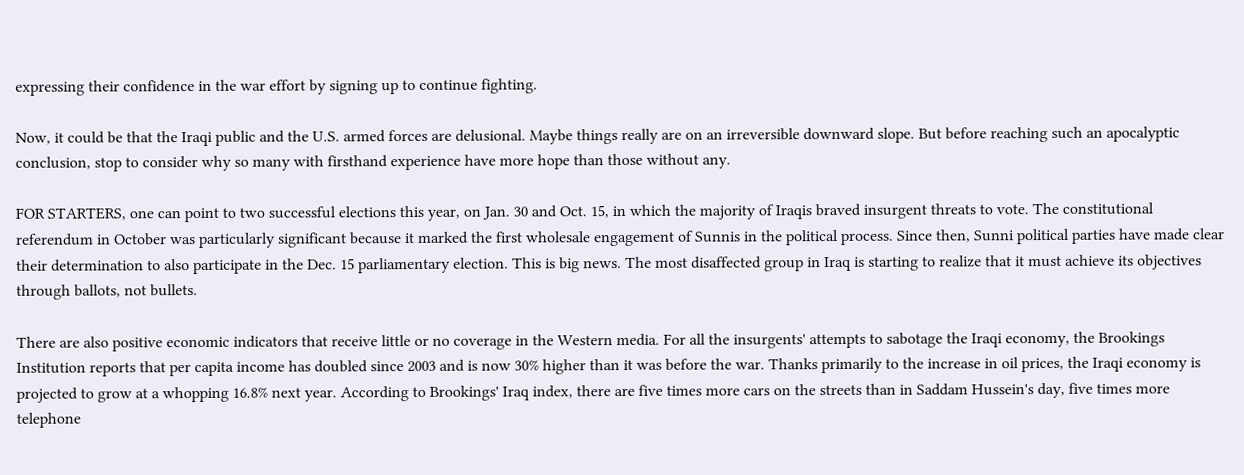expressing their confidence in the war effort by signing up to continue fighting.

Now, it could be that the Iraqi public and the U.S. armed forces are delusional. Maybe things really are on an irreversible downward slope. But before reaching such an apocalyptic conclusion, stop to consider why so many with firsthand experience have more hope than those without any.

FOR STARTERS, one can point to two successful elections this year, on Jan. 30 and Oct. 15, in which the majority of Iraqis braved insurgent threats to vote. The constitutional referendum in October was particularly significant because it marked the first wholesale engagement of Sunnis in the political process. Since then, Sunni political parties have made clear their determination to also participate in the Dec. 15 parliamentary election. This is big news. The most disaffected group in Iraq is starting to realize that it must achieve its objectives through ballots, not bullets.

There are also positive economic indicators that receive little or no coverage in the Western media. For all the insurgents' attempts to sabotage the Iraqi economy, the Brookings Institution reports that per capita income has doubled since 2003 and is now 30% higher than it was before the war. Thanks primarily to the increase in oil prices, the Iraqi economy is projected to grow at a whopping 16.8% next year. According to Brookings' Iraq index, there are five times more cars on the streets than in Saddam Hussein's day, five times more telephone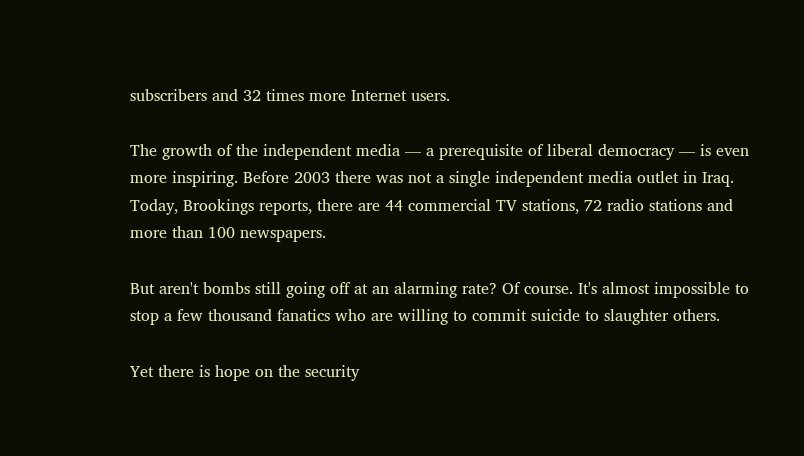subscribers and 32 times more Internet users.

The growth of the independent media — a prerequisite of liberal democracy — is even more inspiring. Before 2003 there was not a single independent media outlet in Iraq. Today, Brookings reports, there are 44 commercial TV stations, 72 radio stations and more than 100 newspapers.

But aren't bombs still going off at an alarming rate? Of course. It's almost impossible to stop a few thousand fanatics who are willing to commit suicide to slaughter others.

Yet there is hope on the security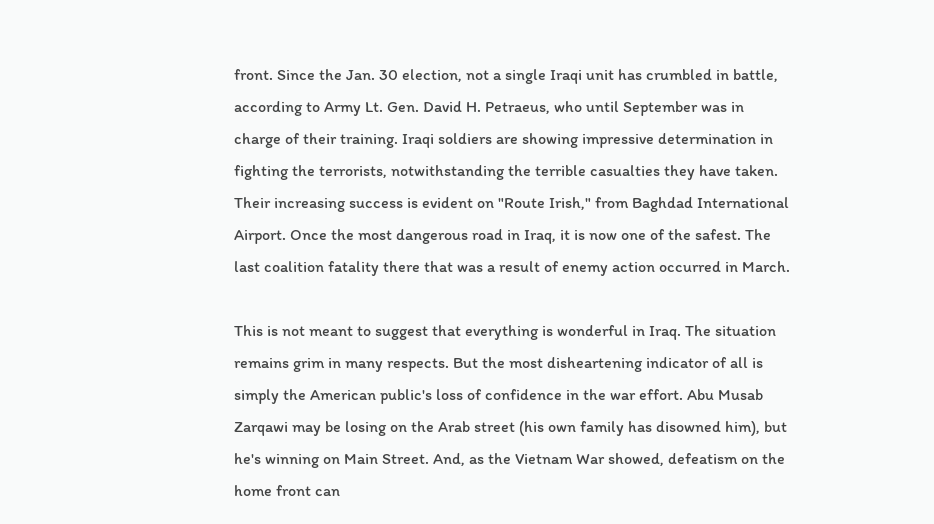front. Since the Jan. 30 election, not a single Iraqi unit has crumbled in battle, according to Army Lt. Gen. David H. Petraeus, who until September was in charge of their training. Iraqi soldiers are showing impressive determination in fighting the terrorists, notwithstanding the terrible casualties they have taken. Their increasing success is evident on "Route Irish," from Baghdad International Airport. Once the most dangerous road in Iraq, it is now one of the safest. The last coalition fatality there that was a result of enemy action occurred in March.

This is not meant to suggest that everything is wonderful in Iraq. The situation remains grim in many respects. But the most disheartening indicator of all is simply the American public's loss of confidence in the war effort. Abu Musab Zarqawi may be losing on the Arab street (his own family has disowned him), but he's winning on Main Street. And, as the Vietnam War showed, defeatism on the home front can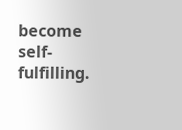become self-fulfilling.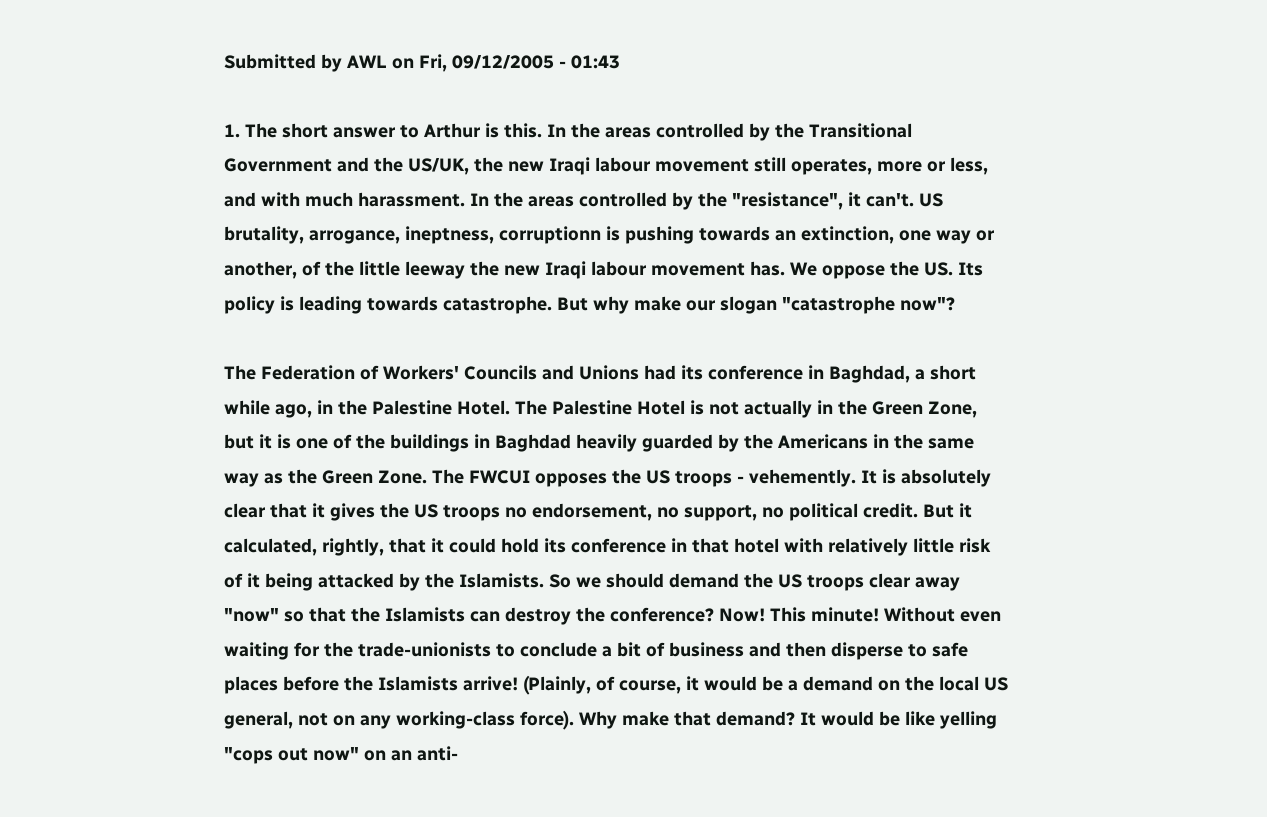Submitted by AWL on Fri, 09/12/2005 - 01:43

1. The short answer to Arthur is this. In the areas controlled by the Transitional Government and the US/UK, the new Iraqi labour movement still operates, more or less, and with much harassment. In the areas controlled by the "resistance", it can't. US brutality, arrogance, ineptness, corruptionn is pushing towards an extinction, one way or another, of the little leeway the new Iraqi labour movement has. We oppose the US. Its policy is leading towards catastrophe. But why make our slogan "catastrophe now"?

The Federation of Workers' Councils and Unions had its conference in Baghdad, a short while ago, in the Palestine Hotel. The Palestine Hotel is not actually in the Green Zone, but it is one of the buildings in Baghdad heavily guarded by the Americans in the same way as the Green Zone. The FWCUI opposes the US troops - vehemently. It is absolutely clear that it gives the US troops no endorsement, no support, no political credit. But it calculated, rightly, that it could hold its conference in that hotel with relatively little risk of it being attacked by the Islamists. So we should demand the US troops clear away "now" so that the Islamists can destroy the conference? Now! This minute! Without even waiting for the trade-unionists to conclude a bit of business and then disperse to safe places before the Islamists arrive! (Plainly, of course, it would be a demand on the local US general, not on any working-class force). Why make that demand? It would be like yelling "cops out now" on an anti-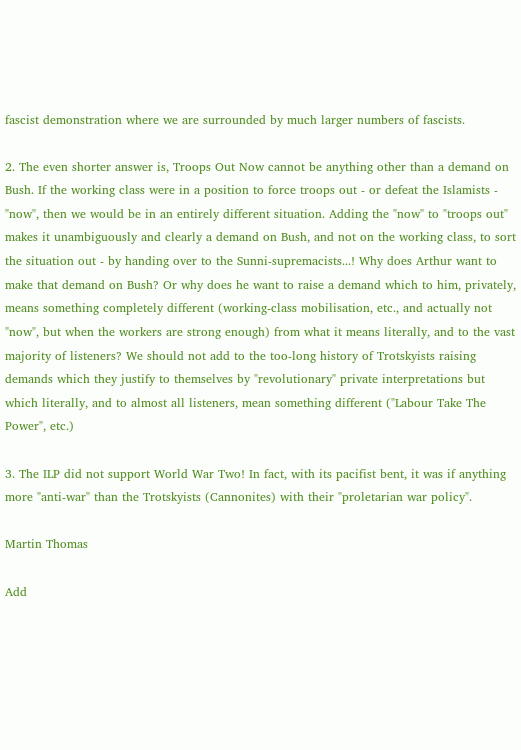fascist demonstration where we are surrounded by much larger numbers of fascists.

2. The even shorter answer is, Troops Out Now cannot be anything other than a demand on Bush. If the working class were in a position to force troops out - or defeat the Islamists - "now", then we would be in an entirely different situation. Adding the "now" to "troops out" makes it unambiguously and clearly a demand on Bush, and not on the working class, to sort the situation out - by handing over to the Sunni-supremacists...! Why does Arthur want to make that demand on Bush? Or why does he want to raise a demand which to him, privately, means something completely different (working-class mobilisation, etc., and actually not "now", but when the workers are strong enough) from what it means literally, and to the vast majority of listeners? We should not add to the too-long history of Trotskyists raising demands which they justify to themselves by "revolutionary" private interpretations but which literally, and to almost all listeners, mean something different ("Labour Take The Power", etc.)

3. The ILP did not support World War Two! In fact, with its pacifist bent, it was if anything more "anti-war" than the Trotskyists (Cannonites) with their "proletarian war policy".

Martin Thomas

Add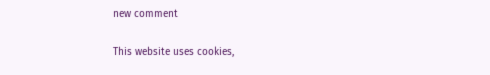new comment

This website uses cookies,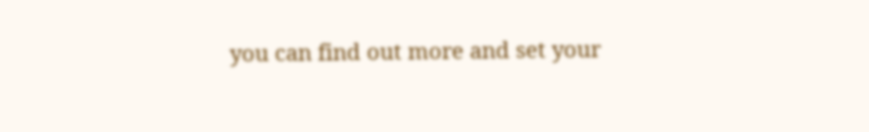you can find out more and set your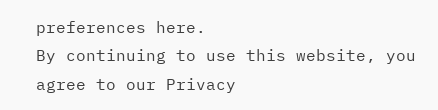preferences here.
By continuing to use this website, you agree to our Privacy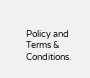Policy and Terms & Conditions.